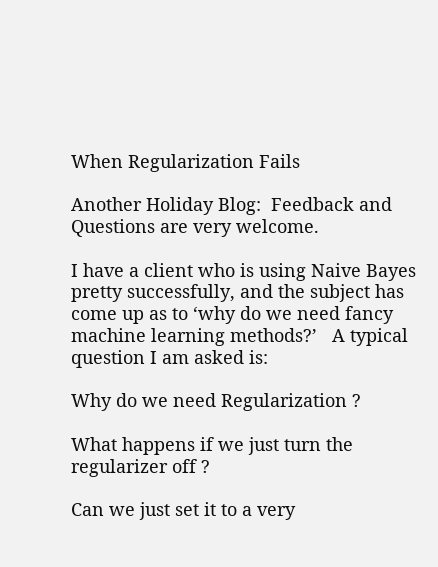When Regularization Fails

Another Holiday Blog:  Feedback and Questions are very welcome.

I have a client who is using Naive Bayes pretty successfully, and the subject has come up as to ‘why do we need fancy machine learning methods?’   A typical question I am asked is:

Why do we need Regularization ?

What happens if we just turn the regularizer off ?

Can we just set it to a very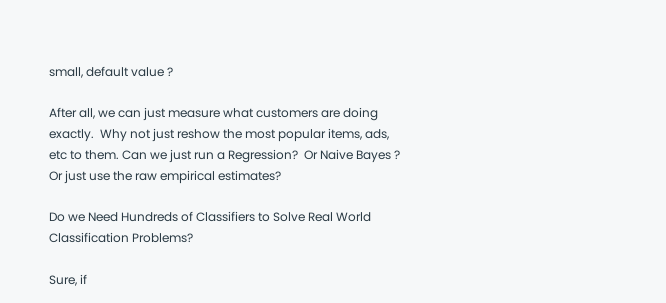small, default value ?

After all, we can just measure what customers are doing exactly.  Why not just reshow the most popular items, ads, etc to them. Can we just run a Regression?  Or Naive Bayes ?  Or just use the raw empirical estimates?

Do we Need Hundreds of Classifiers to Solve Real World Classification Problems?

Sure, if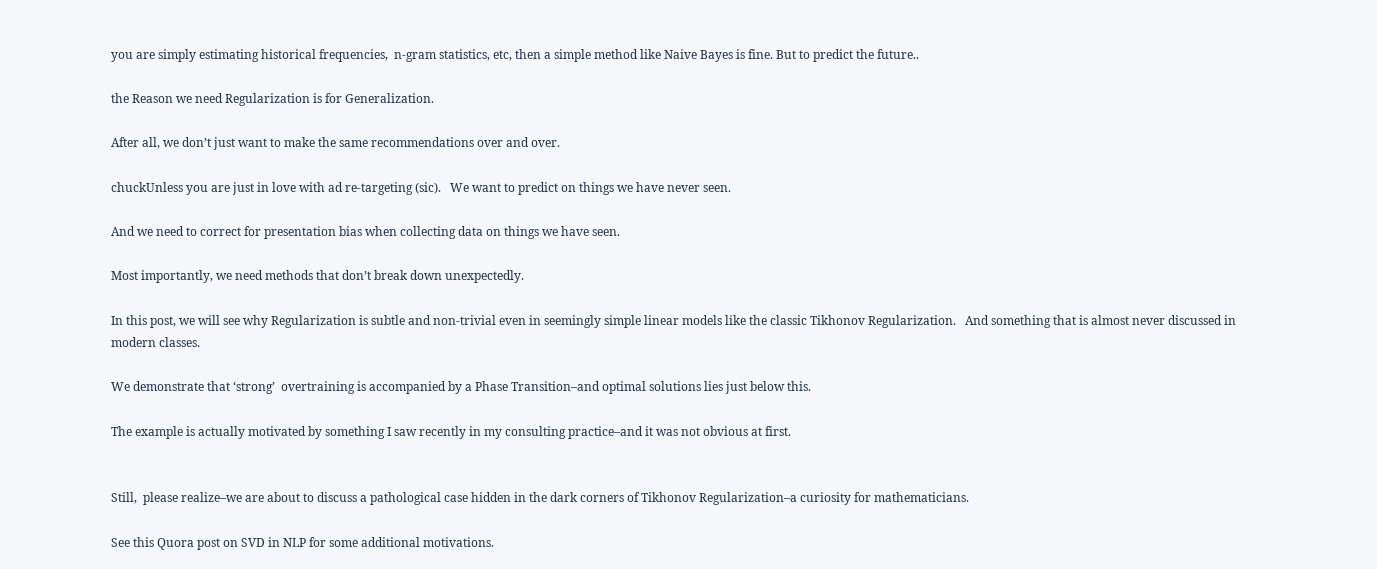you are simply estimating historical frequencies,  n-gram statistics, etc, then a simple method like Naive Bayes is fine. But to predict the future..

the Reason we need Regularization is for Generalization.

After all, we don’t just want to make the same recommendations over and over.

chuckUnless you are just in love with ad re-targeting (sic).   We want to predict on things we have never seen.

And we need to correct for presentation bias when collecting data on things we have seen.

Most importantly, we need methods that don’t break down unexpectedly.

In this post, we will see why Regularization is subtle and non-trivial even in seemingly simple linear models like the classic Tikhonov Regularization.   And something that is almost never discussed in modern classes.

We demonstrate that ‘strong’  overtraining is accompanied by a Phase Transition–and optimal solutions lies just below this.

The example is actually motivated by something I saw recently in my consulting practice–and it was not obvious at first.


Still,  please realize–we are about to discuss a pathological case hidden in the dark corners of Tikhonov Regularization–a curiosity for mathematicians.

See this Quora post on SVD in NLP for some additional motivations.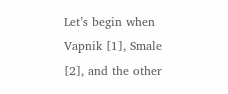Let’s begin when Vapnik [1], Smale [2], and the other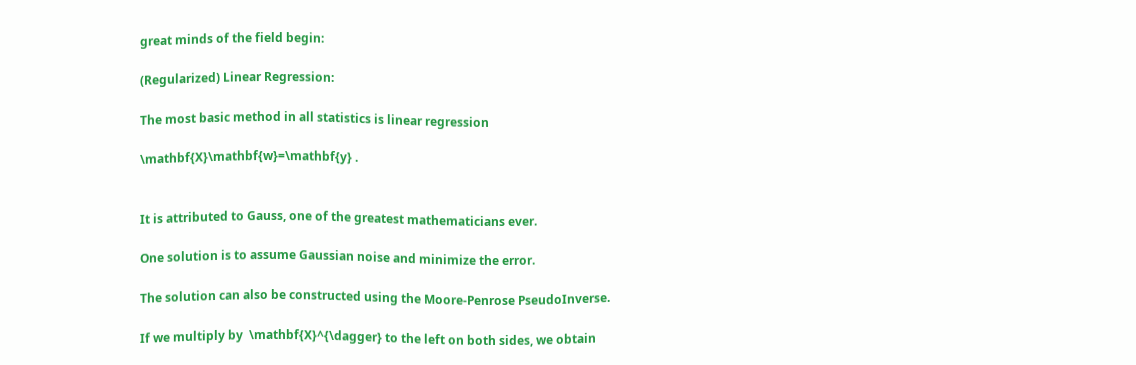great minds of the field begin:

(Regularized) Linear Regression:

The most basic method in all statistics is linear regression

\mathbf{X}\mathbf{w}=\mathbf{y} .


It is attributed to Gauss, one of the greatest mathematicians ever.

One solution is to assume Gaussian noise and minimize the error.

The solution can also be constructed using the Moore-Penrose PseudoInverse.

If we multiply by  \mathbf{X}^{\dagger} to the left on both sides, we obtain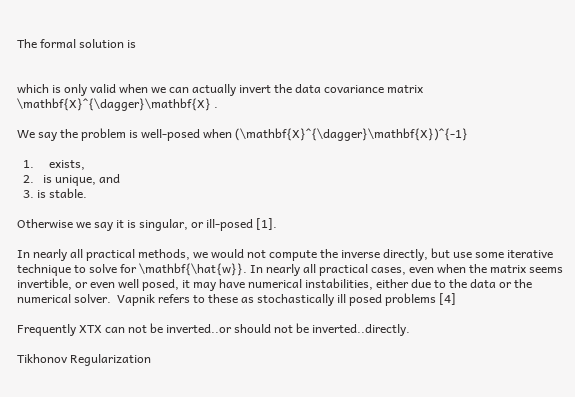The formal solution is


which is only valid when we can actually invert the data covariance matrix \mathbf{X}^{\dagger}\mathbf{X} .

We say the problem is well-posed when (\mathbf{X}^{\dagger}\mathbf{X})^{-1}

  1.     exists,
  2.   is unique, and
  3. is stable.

Otherwise we say it is singular, or ill-posed [1].

In nearly all practical methods, we would not compute the inverse directly, but use some iterative technique to solve for \mathbf{\hat{w}}. In nearly all practical cases, even when the matrix seems invertible, or even well posed, it may have numerical instabilities, either due to the data or the numerical solver.  Vapnik refers to these as stochastically ill posed problems [4]

Frequently XTX can not be inverted..or should not be inverted..directly.

Tikhonov Regularization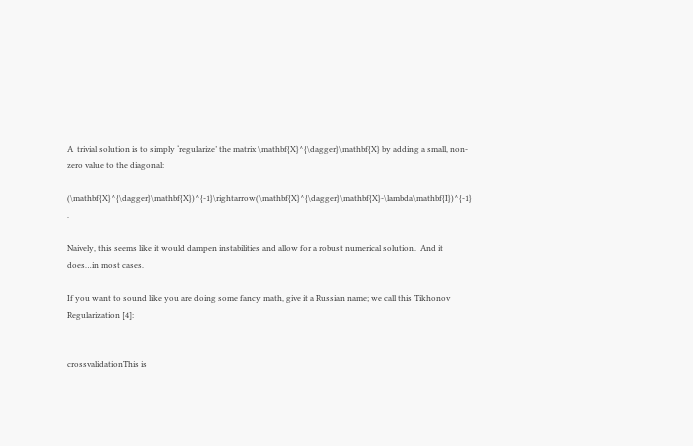A  trivial solution is to simply ‘regularize’ the matrix \mathbf{X}^{\dagger}\mathbf{X} by adding a small, non-zero value to the diagonal:

(\mathbf{X}^{\dagger}\mathbf{X})^{-1}\rightarrow(\mathbf{X}^{\dagger}\mathbf{X}-\lambda\mathbf{I})^{-1} .

Naively, this seems like it would dampen instabilities and allow for a robust numerical solution.  And it does…in most cases.

If you want to sound like you are doing some fancy math, give it a Russian name; we call this Tikhonov Regularization [4]:


crossvalidationThis is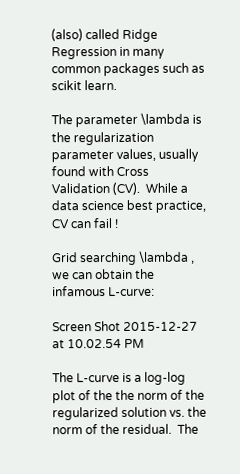(also) called Ridge Regression in many common packages such as scikit learn.

The parameter \lambda is the regularization parameter values, usually found with Cross Validation (CV).  While a data science best practice, CV can fail !

Grid searching \lambda , we can obtain the infamous L-curve:

Screen Shot 2015-12-27 at 10.02.54 PM

The L-curve is a log-log plot of the the norm of the regularized solution vs. the norm of the residual.  The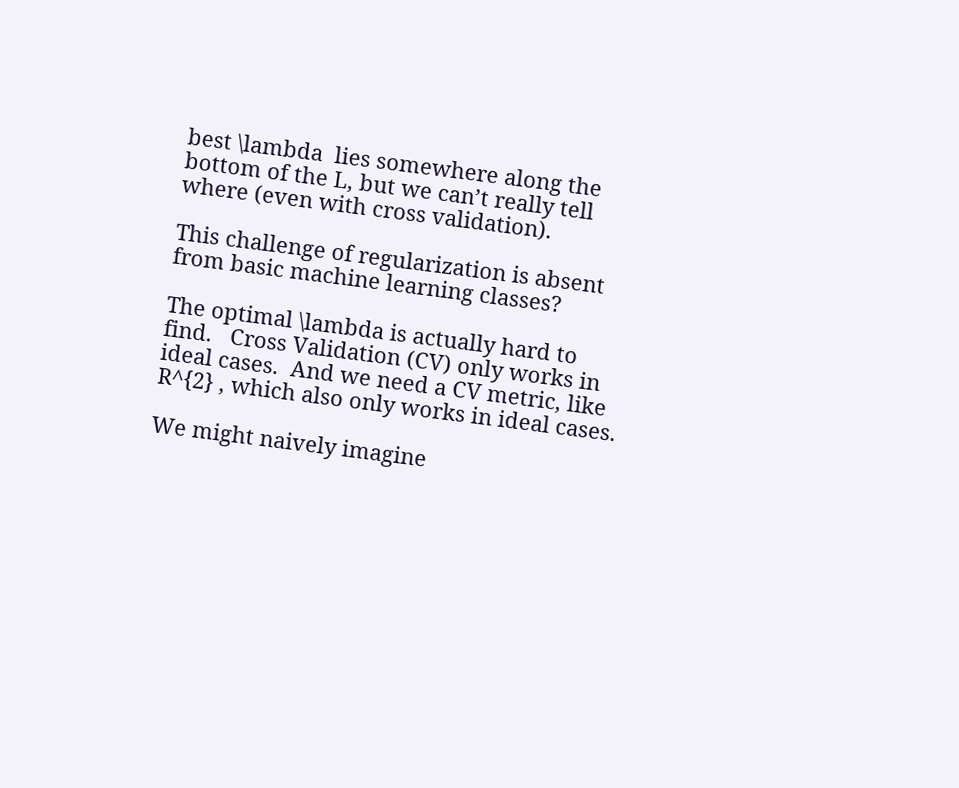best \lambda  lies somewhere along the bottom of the L, but we can’t really tell where (even with cross validation).

This challenge of regularization is absent from basic machine learning classes?

The optimal \lambda is actually hard to find.   Cross Validation (CV) only works in ideal cases.  And we need a CV metric, like R^{2} , which also only works in ideal cases.

We might naively imagine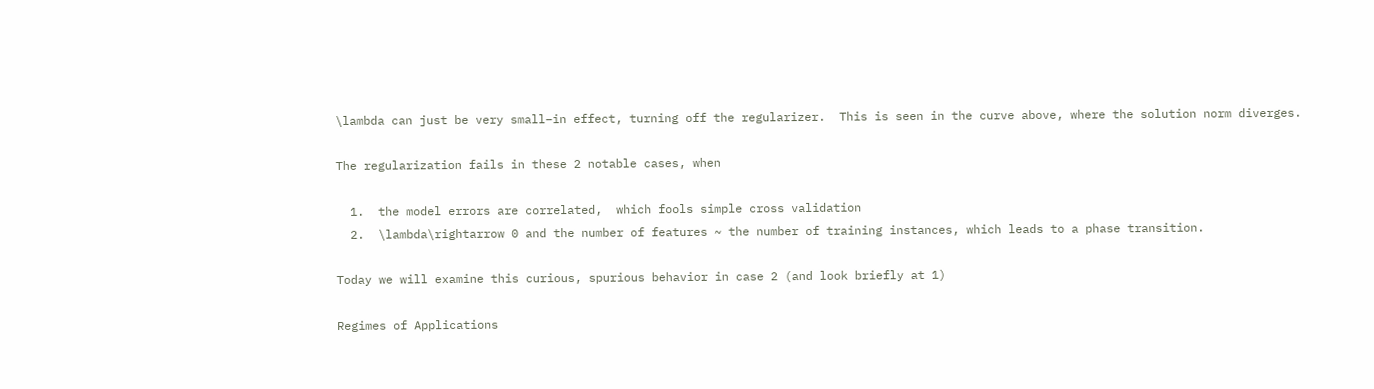\lambda can just be very small–in effect, turning off the regularizer.  This is seen in the curve above, where the solution norm diverges.

The regularization fails in these 2 notable cases, when

  1.  the model errors are correlated,  which fools simple cross validation
  2.  \lambda\rightarrow 0 and the number of features ~ the number of training instances, which leads to a phase transition.

Today we will examine this curious, spurious behavior in case 2 (and look briefly at 1)

Regimes of Applications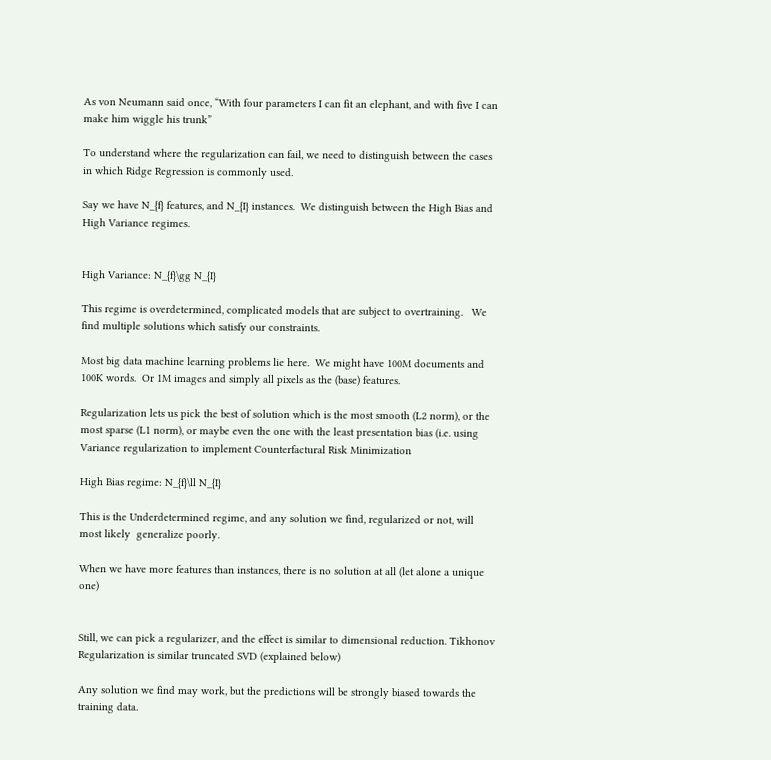As von Neumann said once, “With four parameters I can fit an elephant, and with five I can make him wiggle his trunk”

To understand where the regularization can fail, we need to distinguish between the cases in which Ridge Regression is commonly used.

Say we have N_{f} features, and N_{I} instances.  We distinguish between the High Bias and High Variance regimes.


High Variance: N_{f}\gg N_{I}

This regime is overdetermined, complicated models that are subject to overtraining.   We find multiple solutions which satisfy our constraints.

Most big data machine learning problems lie here.  We might have 100M documents and 100K words.  Or 1M images and simply all pixels as the (base) features.

Regularization lets us pick the best of solution which is the most smooth (L2 norm), or the most sparse (L1 norm), or maybe even the one with the least presentation bias (i.e. using Variance regularization to implement Counterfactural Risk Minimization

High Bias regime: N_{f}\ll N_{I}

This is the Underdetermined regime, and any solution we find, regularized or not, will most likely  generalize poorly.

When we have more features than instances, there is no solution at all (let alone a unique one)


Still, we can pick a regularizer, and the effect is similar to dimensional reduction. Tikhonov Regularization is similar truncated SVD (explained below)

Any solution we find may work, but the predictions will be strongly biased towards the training data.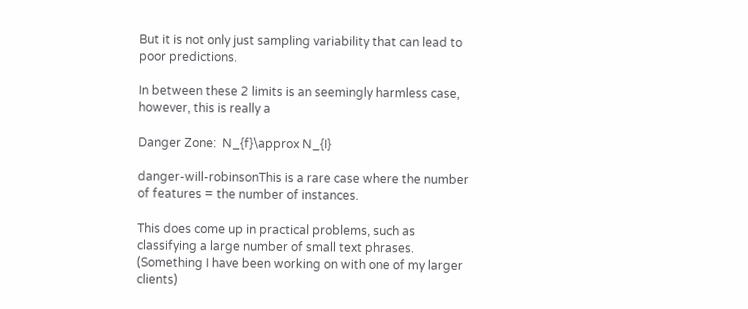But it is not only just sampling variability that can lead to poor predictions.

In between these 2 limits is an seemingly harmless case, however, this is really a

Danger Zone:  N_{f}\approx N_{I}

danger-will-robinsonThis is a rare case where the number of features = the number of instances.

This does come up in practical problems, such as classifying a large number of small text phrases.  (Something I have been working on with one of my larger clients)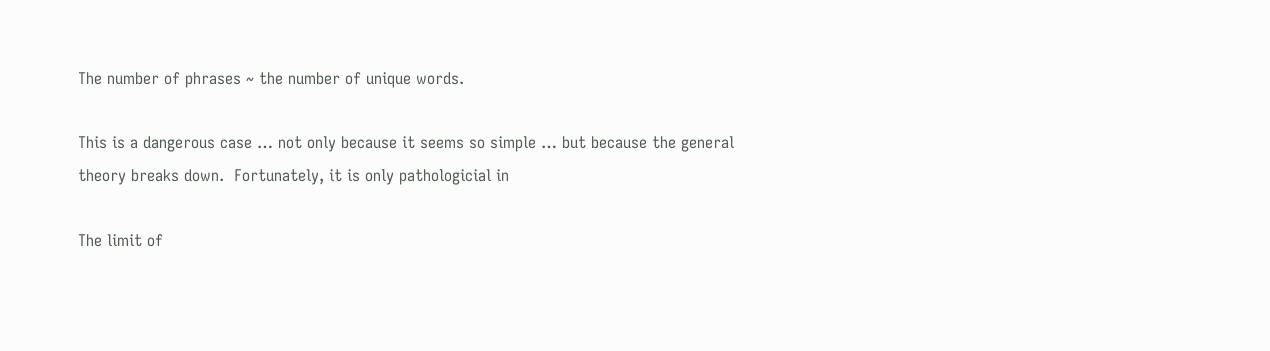The number of phrases ~ the number of unique words.

This is a dangerous case … not only because it seems so simple … but because the general theory breaks down.  Fortunately, it is only pathologicial in

The limit of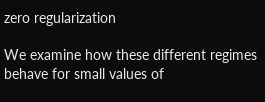zero regularization

We examine how these different regimes behave for small values of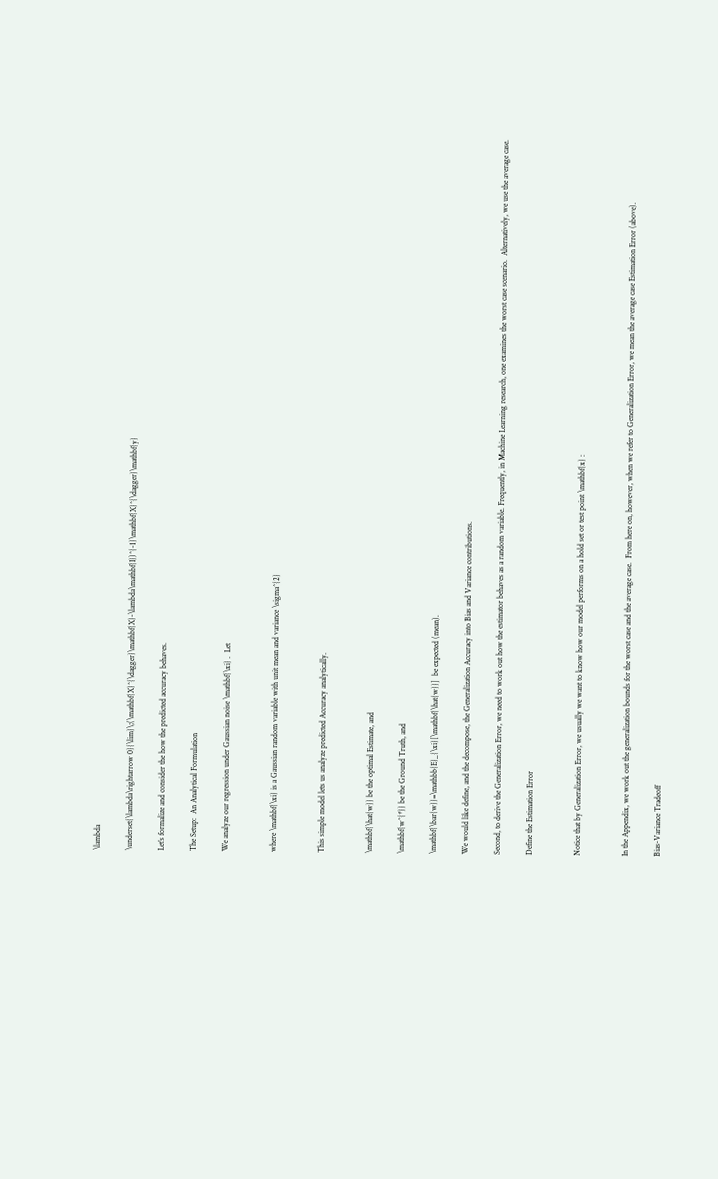\lambda

\underset{\lambda\rightarrow 0}{\lim}\;(\mathbf{X}^{\dagger}\mathbf{X}-\lambda\mathbf{I})^{-1}\mathbf{X}^{\dagger}\mathbf{y}

Let’s formalize and consider the how the predicted accuracy behaves.

The Setup:  An Analytical Formulation

We analyze our regression under Gaussian noise \mathbf{\xi} .  Let


where \mathbf{\xi} is a Gaussian random variable with unit mean and variance \sigma^{2}


This simple model lets us analyze predicted Accuracy analytically.


\mathbf{\hat{w}} be the optimal Estimate, and

\mathbf{w^{*}} be the Ground Truth, and

\mathbf{\bar{w}}=\mathbb{E}_{\xi}[\mathbf{\hat{w}}]  be expected (mean).

We would like define, and the decompose, the Generalization Accuracy into Bias and Variance contributions.

Second, to derive the Generalization Error, we need to work out how the estimator behaves as a random variable. Frequently, in Machine Learning research, one examines the worst case scenario.  Alternatively, we use the average case.

Define the Estimation Error


Notice that by Generalization Error, we usually we want to know how our model performs on a hold set or test point \mathbf{x} :


In the Appendix, we work out the generalization bounds for the worst case and the average case.  From here on, however, when we refer to Generalization Error, we mean the average case Estimation Error (above).

Bias-Variance Tradeoff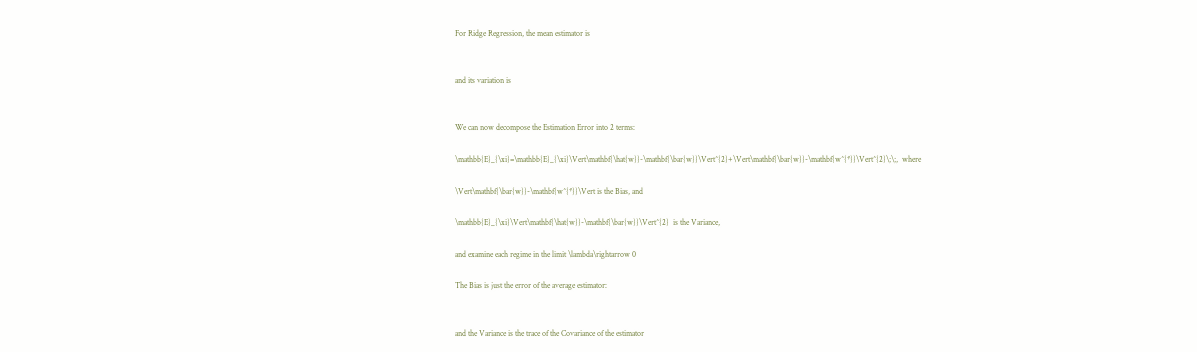For Ridge Regression, the mean estimator is


and its variation is


We can now decompose the Estimation Error into 2 terms:

\mathbb{E}_{\xi}=\mathbb{E}_{\xi}\Vert\mathbf{\hat{w}}-\mathbf{\bar{w}}\Vert^{2}+\Vert\mathbf{\bar{w}}-\mathbf{w^{*}}\Vert^{2}\;\;,  where

\Vert\mathbf{\bar{w}}-\mathbf{w^{*}}\Vert is the Bias, and

\mathbb{E}_{\xi}\Vert\mathbf{\hat{w}}-\mathbf{\bar{w}}\Vert^{2}  is the Variance,

and examine each regime in the limit \lambda\rightarrow 0

The Bias is just the error of the average estimator:


and the Variance is the trace of the Covariance of the estimator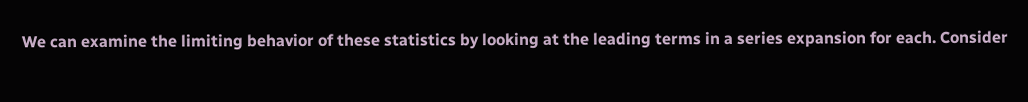We can examine the limiting behavior of these statistics by looking at the leading terms in a series expansion for each. Consider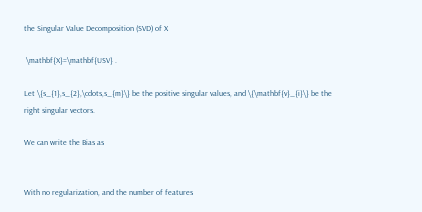the Singular Value Decomposition (SVD) of X

 \mathbf{X}=\mathbf{USV} .

Let \{s_{1},s_{2},\cdots,s_{m}\} be the positive singular values, and \{\mathbf{v}_{i}\} be the right singular vectors.

We can write the Bias as


With no regularization, and the number of features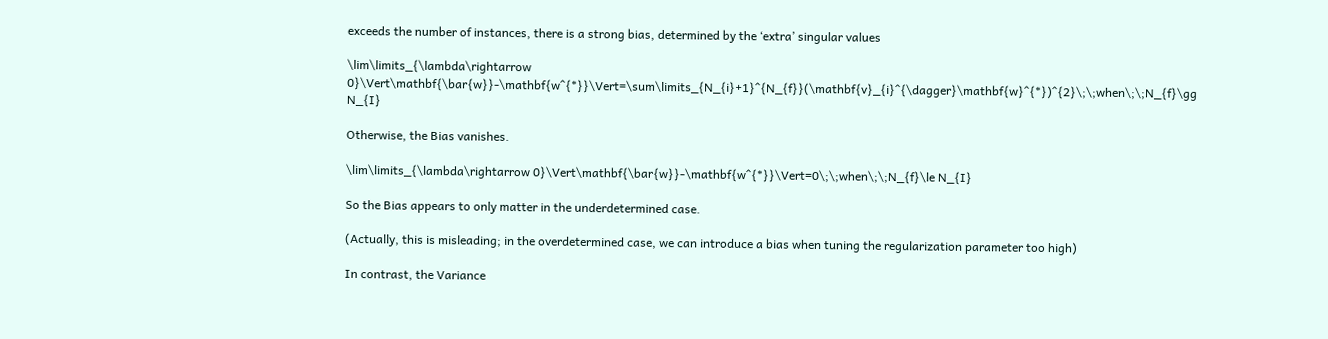exceeds the number of instances, there is a strong bias, determined by the ‘extra’ singular values

\lim\limits_{\lambda\rightarrow 0}\Vert\mathbf{\bar{w}}-\mathbf{w^{*}}\Vert=\sum\limits_{N_{i}+1}^{N_{f}}(\mathbf{v}_{i}^{\dagger}\mathbf{w}^{*})^{2}\;\;when\;\;N_{f}\gg N_{I}

Otherwise, the Bias vanishes.

\lim\limits_{\lambda\rightarrow 0}\Vert\mathbf{\bar{w}}-\mathbf{w^{*}}\Vert=0\;\;when\;\;N_{f}\le N_{I}

So the Bias appears to only matter in the underdetermined case.

(Actually, this is misleading; in the overdetermined case, we can introduce a bias when tuning the regularization parameter too high)

In contrast, the Variance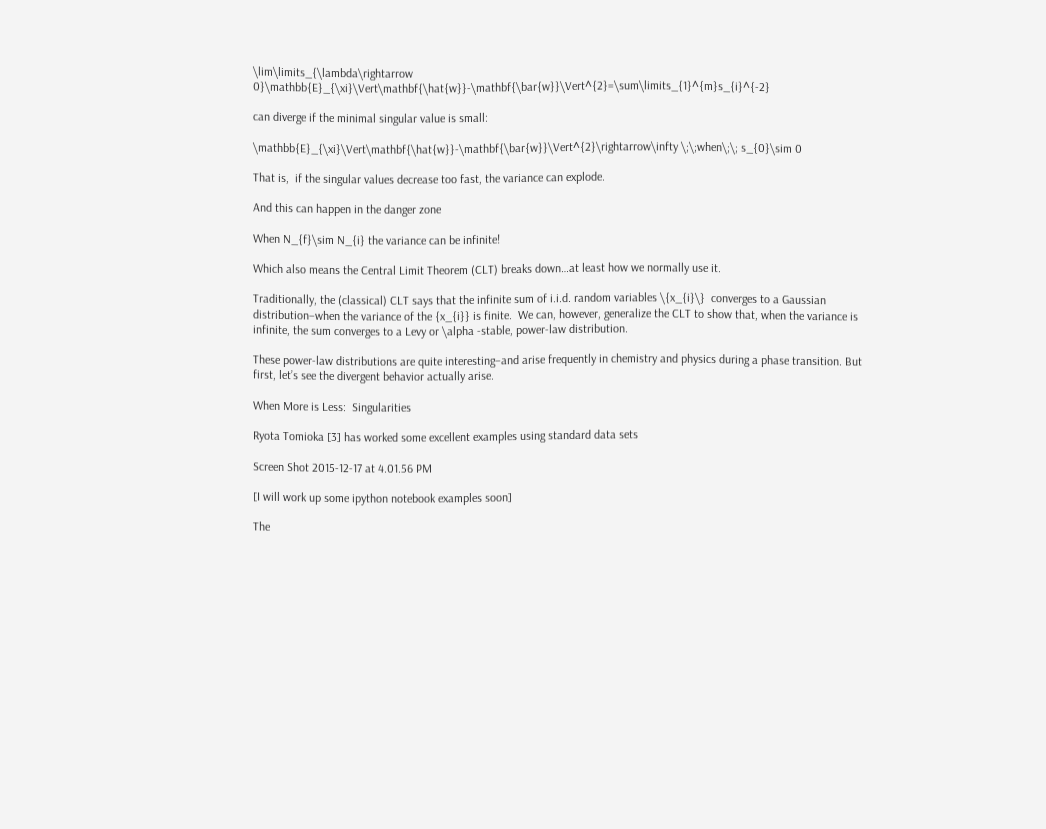\lim\limits_{\lambda\rightarrow 0}\mathbb{E}_{\xi}\Vert\mathbf{\hat{w}}-\mathbf{\bar{w}}\Vert^{2}=\sum\limits_{1}^{m}s_{i}^{-2}

can diverge if the minimal singular value is small:

\mathbb{E}_{\xi}\Vert\mathbf{\hat{w}}-\mathbf{\bar{w}}\Vert^{2}\rightarrow\infty \;\;when\;\; s_{0}\sim 0

That is,  if the singular values decrease too fast, the variance can explode.

And this can happen in the danger zone

When N_{f}\sim N_{i} the variance can be infinite!

Which also means the Central Limit Theorem (CLT) breaks down…at least how we normally use it.

Traditionally, the (classical) CLT says that the infinite sum of i.i.d. random variables \{x_{i}\}  converges to a Gaussian distribution–when the variance of the {x_{i}} is finite.  We can, however, generalize the CLT to show that, when the variance is infinite, the sum converges to a Levy or \alpha -stable, power-law distribution.

These power-law distributions are quite interesting–and arise frequently in chemistry and physics during a phase transition. But first, let’s see the divergent behavior actually arise.

When More is Less:  Singularities

Ryota Tomioka [3] has worked some excellent examples using standard data sets

Screen Shot 2015-12-17 at 4.01.56 PM

[I will work up some ipython notebook examples soon]

The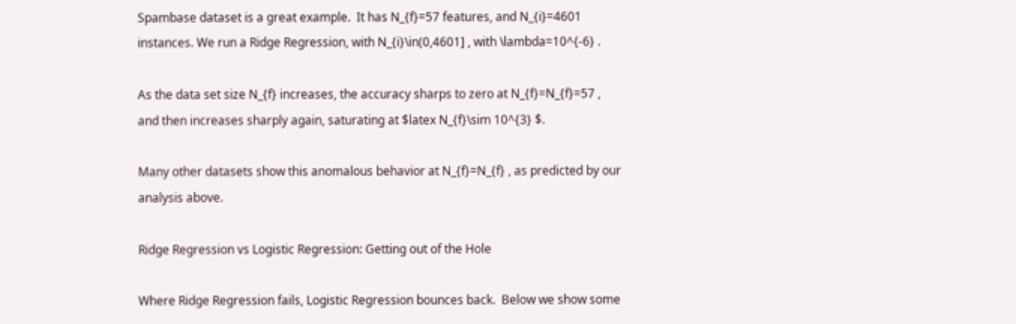Spambase dataset is a great example.  It has N_{f}=57 features, and N_{i}=4601 instances. We run a Ridge Regression, with N_{i}\in(0,4601] , with \lambda=10^{-6} .

As the data set size N_{f} increases, the accuracy sharps to zero at N_{f}=N_{f}=57 , and then increases sharply again, saturating at $latex N_{f}\sim 10^{3} $.

Many other datasets show this anomalous behavior at N_{f}=N_{f} , as predicted by our analysis above.

Ridge Regression vs Logistic Regression: Getting out of the Hole

Where Ridge Regression fails, Logistic Regression bounces back.  Below we show some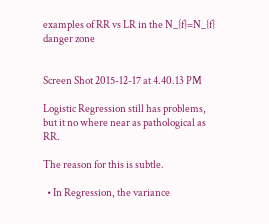examples of RR vs LR in the N_{f}=N_{f} danger zone


Screen Shot 2015-12-17 at 4.40.13 PM

Logistic Regression still has problems, but it no where near as pathological as RR.

The reason for this is subtle.

  • In Regression, the variance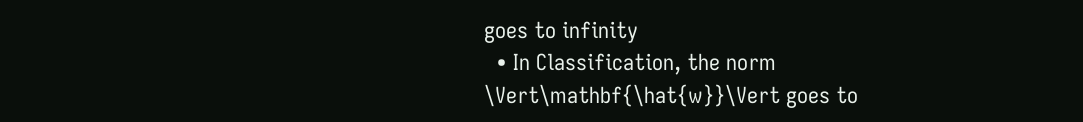goes to infinity
  • In Classification, the norm \Vert\mathbf{\hat{w}}\Vert goes to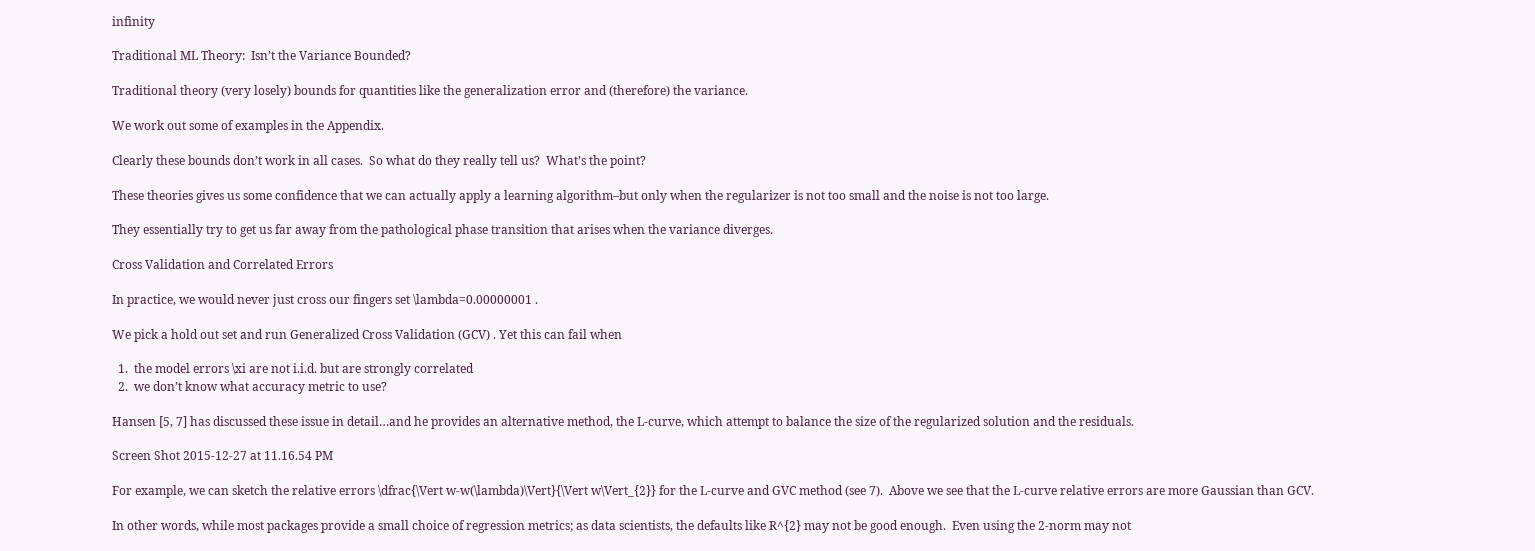infinity

Traditional ML Theory:  Isn’t the Variance Bounded?

Traditional theory (very losely) bounds for quantities like the generalization error and (therefore) the variance.

We work out some of examples in the Appendix.

Clearly these bounds don’t work in all cases.  So what do they really tell us?  What’s the point?

These theories gives us some confidence that we can actually apply a learning algorithm–but only when the regularizer is not too small and the noise is not too large.

They essentially try to get us far away from the pathological phase transition that arises when the variance diverges.

Cross Validation and Correlated Errors

In practice, we would never just cross our fingers set \lambda=0.00000001 .

We pick a hold out set and run Generalized Cross Validation (GCV) . Yet this can fail when

  1.  the model errors \xi are not i.i.d. but are strongly correlated
  2.  we don’t know what accuracy metric to use?

Hansen [5, 7] has discussed these issue in detail…and he provides an alternative method, the L-curve, which attempt to balance the size of the regularized solution and the residuals.

Screen Shot 2015-12-27 at 11.16.54 PM

For example, we can sketch the relative errors \dfrac{\Vert w-w(\lambda)\Vert}{\Vert w\Vert_{2}} for the L-curve and GVC method (see 7).  Above we see that the L-curve relative errors are more Gaussian than GCV.

In other words, while most packages provide a small choice of regression metrics; as data scientists, the defaults like R^{2} may not be good enough.  Even using the 2-norm may not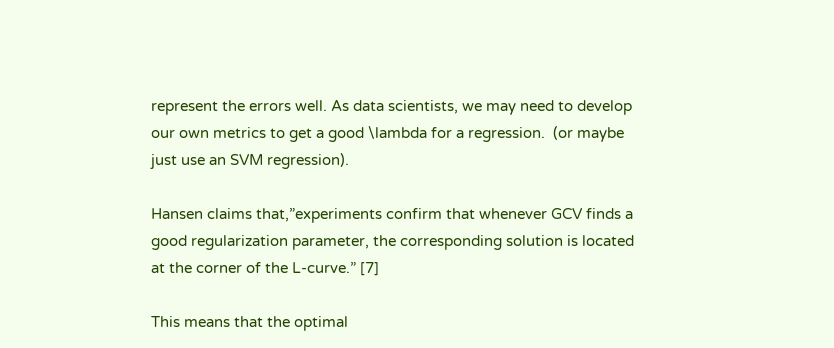represent the errors well. As data scientists, we may need to develop our own metrics to get a good \lambda for a regression.  (or maybe just use an SVM regression).

Hansen claims that,”experiments confirm that whenever GCV finds a good regularization parameter, the corresponding solution is located at the corner of the L-curve.” [7]

This means that the optimal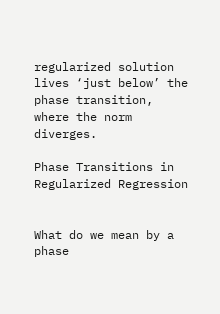regularized solution lives ‘just below’ the phase transition, where the norm diverges.

Phase Transitions in Regularized Regression


What do we mean by a phase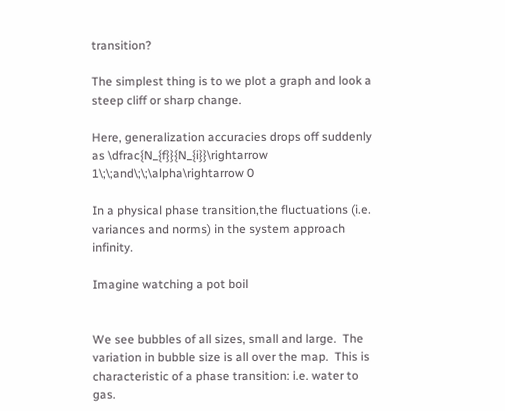transition?

The simplest thing is to we plot a graph and look a steep cliff or sharp change.

Here, generalization accuracies drops off suddenly as \dfrac{N_{f}}{N_{i}}\rightarrow 1\;\;and\;\;\alpha\rightarrow 0

In a physical phase transition,the fluctuations (i.e. variances and norms) in the system approach infinity.

Imagine watching a pot boil


We see bubbles of all sizes, small and large.  The variation in bubble size is all over the map.  This is characteristic of a phase transition: i.e. water to gas.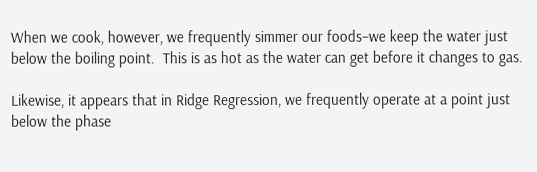When we cook, however, we frequently simmer our foods–we keep the water just below the boiling point.  This is as hot as the water can get before it changes to gas.

Likewise, it appears that in Ridge Regression, we frequently operate at a point just below the phase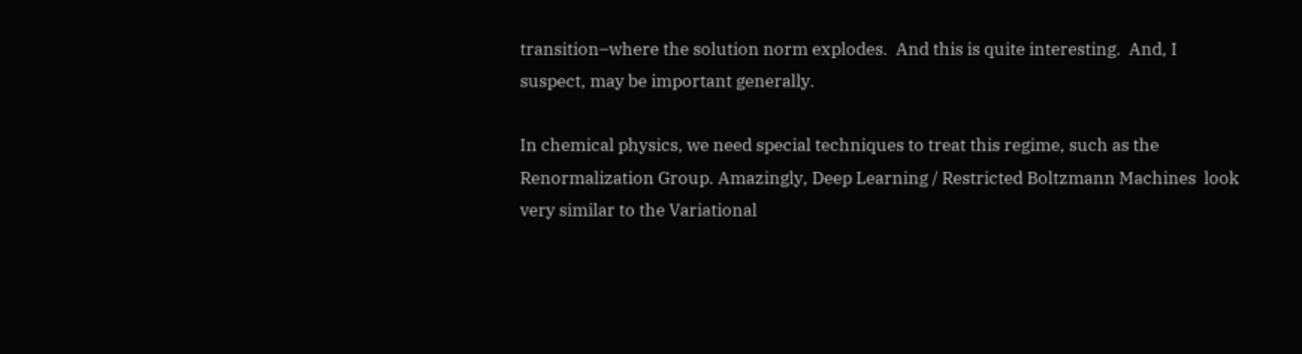transition–where the solution norm explodes.  And this is quite interesting.  And, I suspect, may be important generally.

In chemical physics, we need special techniques to treat this regime, such as the Renormalization Group. Amazingly, Deep Learning / Restricted Boltzmann Machines  look very similar to the Variational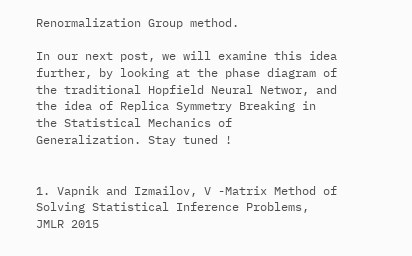Renormalization Group method.

In our next post, we will examine this idea further, by looking at the phase diagram of the traditional Hopfield Neural Networ, and the idea of Replica Symmetry Breaking in the Statistical Mechanics of Generalization. Stay tuned !


1. Vapnik and Izmailov, V -Matrix Method of Solving Statistical Inference Problems, JMLR 2015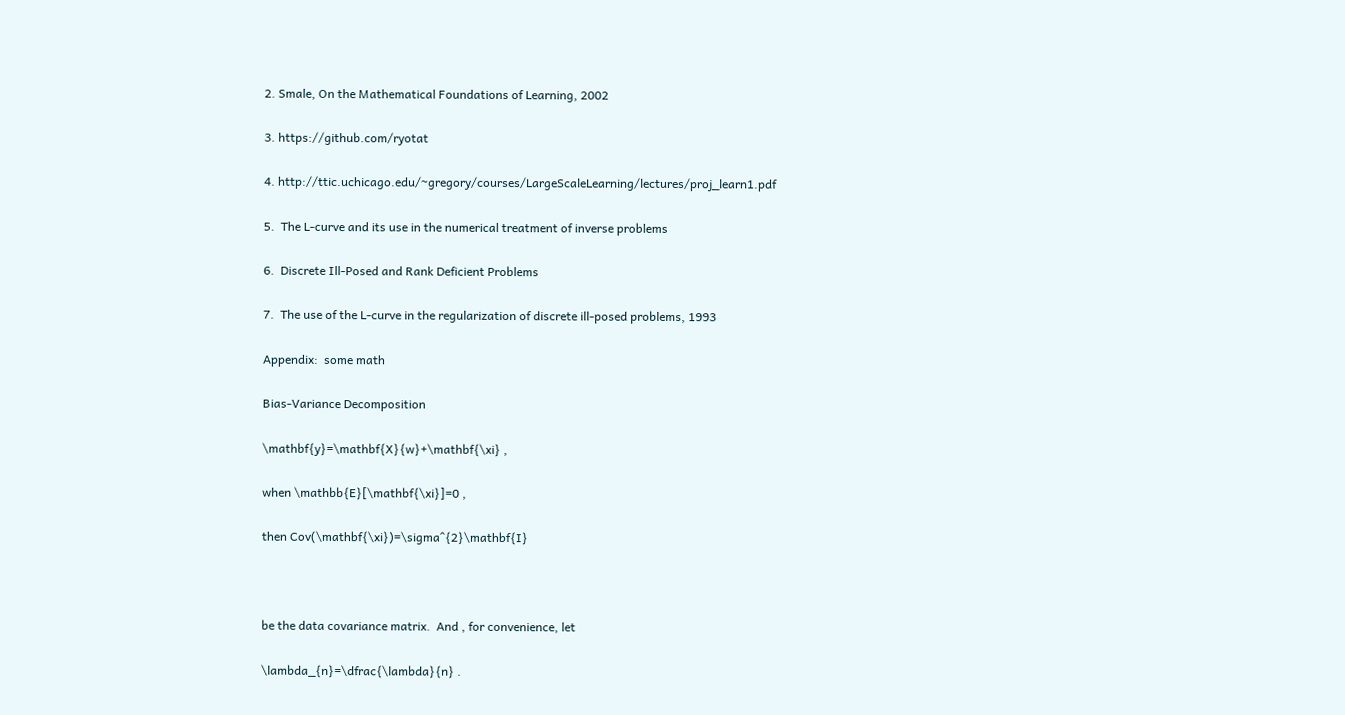2. Smale, On the Mathematical Foundations of Learning, 2002

3. https://github.com/ryotat

4. http://ttic.uchicago.edu/~gregory/courses/LargeScaleLearning/lectures/proj_learn1.pdf

5.  The L-curve and its use in the numerical treatment of inverse problems

6.  Discrete Ill-Posed and Rank Deficient Problems

7.  The use of the L-curve in the regularization of discrete ill-posed problems, 1993

Appendix:  some math

Bias-Variance Decomposition

\mathbf{y}=\mathbf{X}{w}+\mathbf{\xi} ,

when \mathbb{E}[\mathbf{\xi}]=0 ,

then Cov(\mathbf{\xi})=\sigma^{2}\mathbf{I}



be the data covariance matrix.  And , for convenience, let

\lambda_{n}=\dfrac{\lambda}{n} .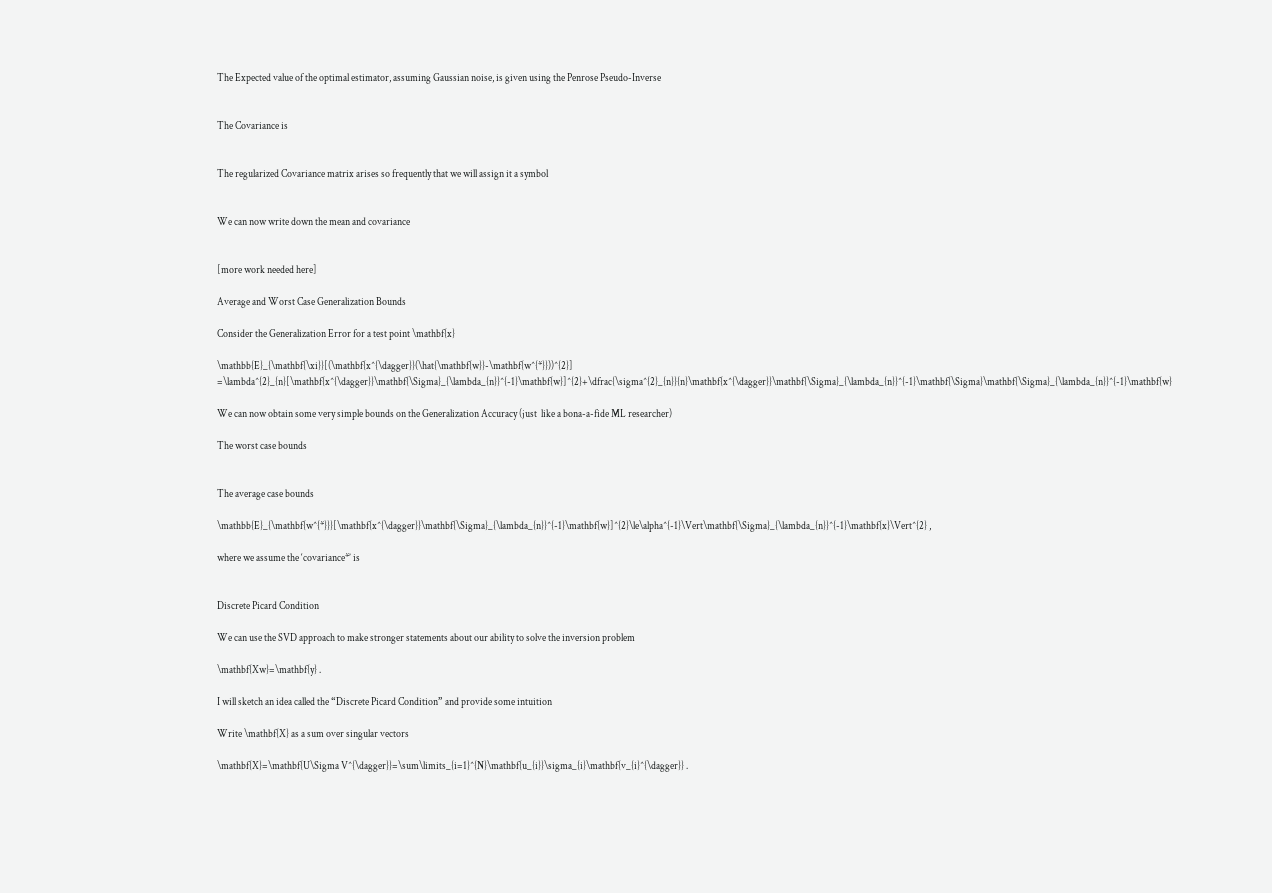The Expected value of the optimal estimator, assuming Gaussian noise, is given using the Penrose Pseudo-Inverse


The Covariance is


The regularized Covariance matrix arises so frequently that we will assign it a symbol


We can now write down the mean and covariance


[more work needed here]

Average and Worst Case Generalization Bounds

Consider the Generalization Error for a test point \mathbf{x}

\mathbb{E}_{\mathbf{\xi}}[(\mathbf{x^{\dagger}}(\hat{\mathbf{w}}-\mathbf{w^{*}}))^{2}] =\lambda^{2}_{n}[\mathbf{x^{\dagger}}\mathbf{\Sigma}_{\lambda_{n}}^{-1}\mathbf{w}]^{2}+\dfrac{\sigma^{2}_{n}}{n}\mathbf{x^{\dagger}}\mathbf{\Sigma}_{\lambda_{n}}^{-1}\mathbf{\Sigma}\mathbf{\Sigma}_{\lambda_{n}}^{-1}\mathbf{w}

We can now obtain some very simple bounds on the Generalization Accuracy (just  like a bona-a-fide ML researcher)

The worst case bounds


The average case bounds

\mathbb{E}_{\mathbf{w^{*}}}[\mathbf{x^{\dagger}}\mathbf{\Sigma}_{\lambda_{n}}^{-1}\mathbf{w}]^{2}\le\alpha^{-1}\Vert\mathbf{\Sigma}_{\lambda_{n}}^{-1}\mathbf{x}\Vert^{2} ,

where we assume the ‘covariance*’ is


Discrete Picard Condition

We can use the SVD approach to make stronger statements about our ability to solve the inversion problem

\mathbf{Xw}=\mathbf{y} .

I will sketch an idea called the “Discrete Picard Condition” and provide some intuition

Write \mathbf{X} as a sum over singular vectors

\mathbf{X}=\mathbf{U\Sigma V^{\dagger}}=\sum\limits_{i=1}^{N}\mathbf{u_{i}}\sigma_{i}\mathbf{v_{i}^{\dagger}} .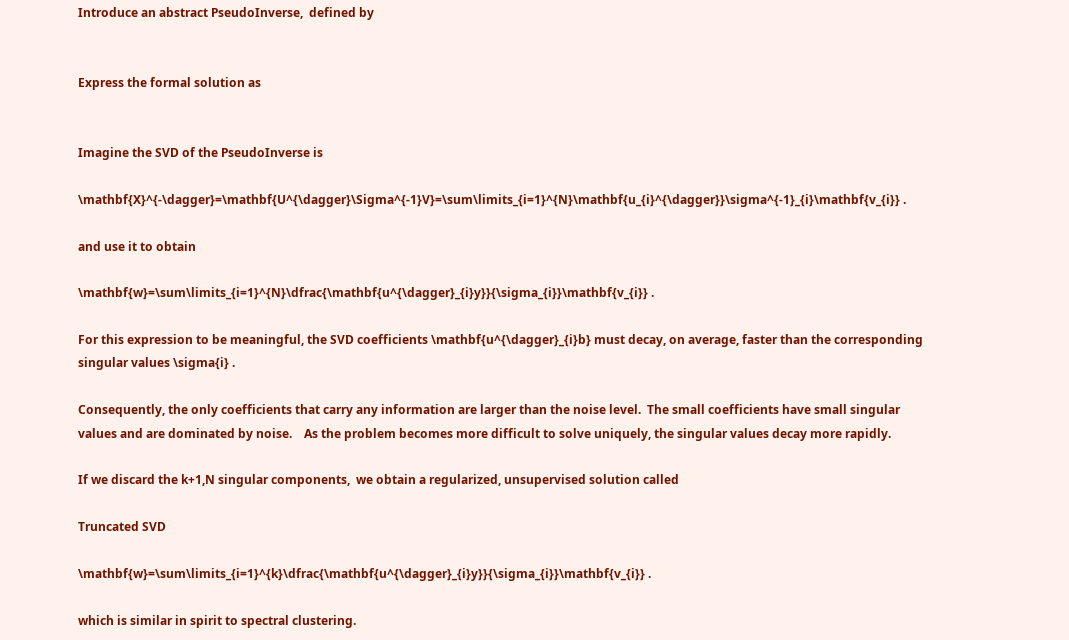Introduce an abstract PseudoInverse,  defined by


Express the formal solution as


Imagine the SVD of the PseudoInverse is

\mathbf{X}^{-\dagger}=\mathbf{U^{\dagger}\Sigma^{-1}V}=\sum\limits_{i=1}^{N}\mathbf{u_{i}^{\dagger}}\sigma^{-1}_{i}\mathbf{v_{i}} .

and use it to obtain

\mathbf{w}=\sum\limits_{i=1}^{N}\dfrac{\mathbf{u^{\dagger}_{i}y}}{\sigma_{i}}\mathbf{v_{i}} .

For this expression to be meaningful, the SVD coefficients \mathbf{u^{\dagger}_{i}b} must decay, on average, faster than the corresponding singular values \sigma{i} .

Consequently, the only coefficients that carry any information are larger than the noise level.  The small coefficients have small singular values and are dominated by noise.    As the problem becomes more difficult to solve uniquely, the singular values decay more rapidly.

If we discard the k+1,N singular components,  we obtain a regularized, unsupervised solution called

Truncated SVD

\mathbf{w}=\sum\limits_{i=1}^{k}\dfrac{\mathbf{u^{\dagger}_{i}y}}{\sigma_{i}}\mathbf{v_{i}} .

which is similar in spirit to spectral clustering.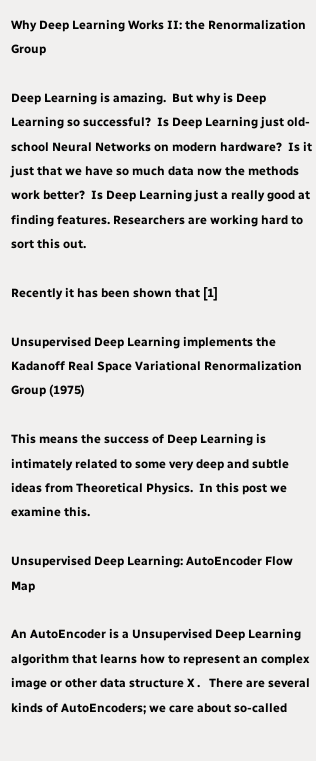Why Deep Learning Works II: the Renormalization Group

Deep Learning is amazing.  But why is Deep Learning so successful?  Is Deep Learning just old-school Neural Networks on modern hardware?  Is it just that we have so much data now the methods work better?  Is Deep Learning just a really good at finding features. Researchers are working hard to sort this out.

Recently it has been shown that [1]

Unsupervised Deep Learning implements the Kadanoff Real Space Variational Renormalization Group (1975)

This means the success of Deep Learning is intimately related to some very deep and subtle ideas from Theoretical Physics.  In this post we examine this.

Unsupervised Deep Learning: AutoEncoder Flow Map

An AutoEncoder is a Unsupervised Deep Learning algorithm that learns how to represent an complex image or other data structure X .   There are several kinds of AutoEncoders; we care about so-called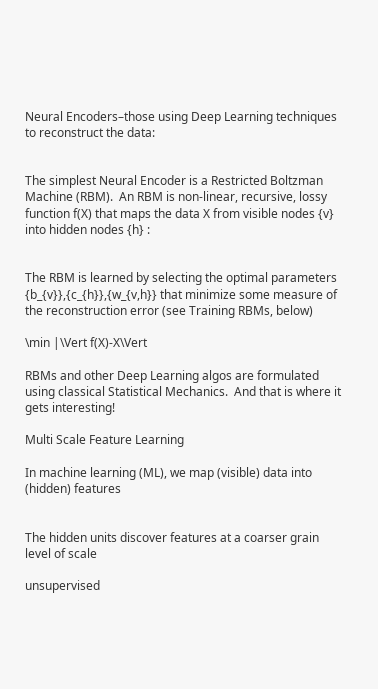Neural Encoders–those using Deep Learning techniques to reconstruct the data:


The simplest Neural Encoder is a Restricted Boltzman Machine (RBM).  An RBM is non-linear, recursive, lossy function f(X) that maps the data X from visible nodes {v}  into hidden nodes {h} :


The RBM is learned by selecting the optimal parameters {b_{v}},{c_{h}},{w_{v,h}} that minimize some measure of the reconstruction error (see Training RBMs, below)

\min |\Vert f(X)-X\Vert

RBMs and other Deep Learning algos are formulated using classical Statistical Mechanics.  And that is where it gets interesting!

Multi Scale Feature Learning

In machine learning (ML), we map (visible) data into (hidden) features


The hidden units discover features at a coarser grain level of scale

unsupervised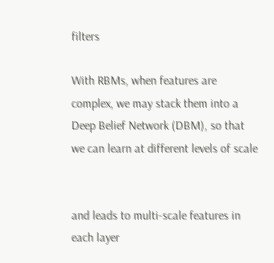filters

With RBMs, when features are complex, we may stack them into a Deep Belief Network (DBM), so that we can learn at different levels of scale


and leads to multi-scale features in each layer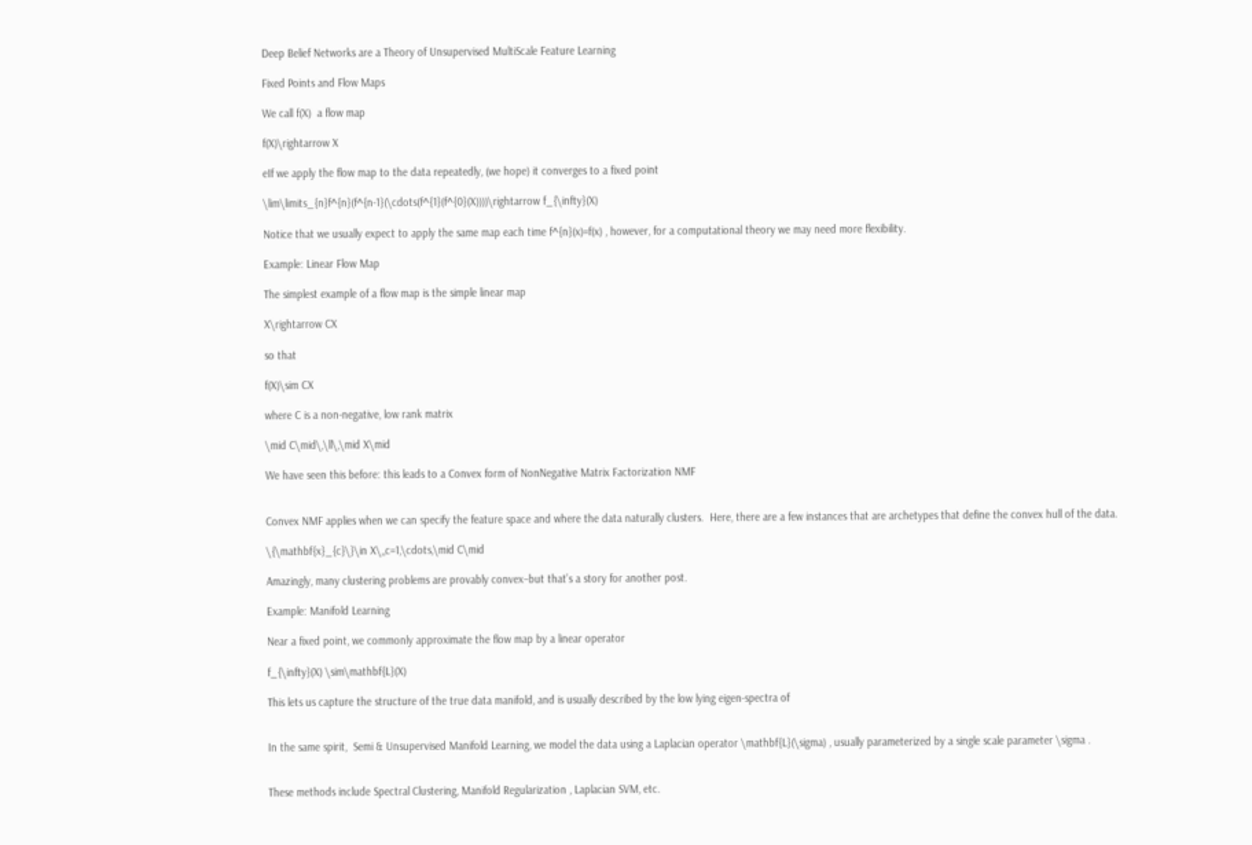Deep Belief Networks are a Theory of Unsupervised MultiScale Feature Learning

Fixed Points and Flow Maps

We call f(X)  a flow map

f(X)\rightarrow X

eIf we apply the flow map to the data repeatedly, (we hope) it converges to a fixed point

\lim\limits_{n}f^{n}(f^{n-1}(\cdots(f^{1}(f^{0}(X))))\rightarrow f_{\infty}(X)

Notice that we usually expect to apply the same map each time f^{n}(x)=f(x) , however, for a computational theory we may need more flexibility.

Example: Linear Flow Map

The simplest example of a flow map is the simple linear map

X\rightarrow CX

so that

f(X)\sim CX

where C is a non-negative, low rank matrix

\mid C\mid\,\ll\,\mid X\mid

We have seen this before: this leads to a Convex form of NonNegative Matrix Factorization NMF


Convex NMF applies when we can specify the feature space and where the data naturally clusters.  Here, there are a few instances that are archetypes that define the convex hull of the data.

\{\mathbf{x}_{c}\}\in X\,,c=1,\cdots,\mid C\mid

Amazingly, many clustering problems are provably convex–but that’s a story for another post.

Example: Manifold Learning

Near a fixed point, we commonly approximate the flow map by a linear operator

f_{\infty}(X) \sim\mathbf{L}(X)

This lets us capture the structure of the true data manifold, and is usually described by the low lying eigen-spectra of


In the same spirit,  Semi & Unsupervised Manifold Learning, we model the data using a Laplacian operator \mathbf{L}(\sigma) , usually parameterized by a single scale parameter \sigma .


These methods include Spectral Clustering, Manifold Regularization , Laplacian SVM, etc.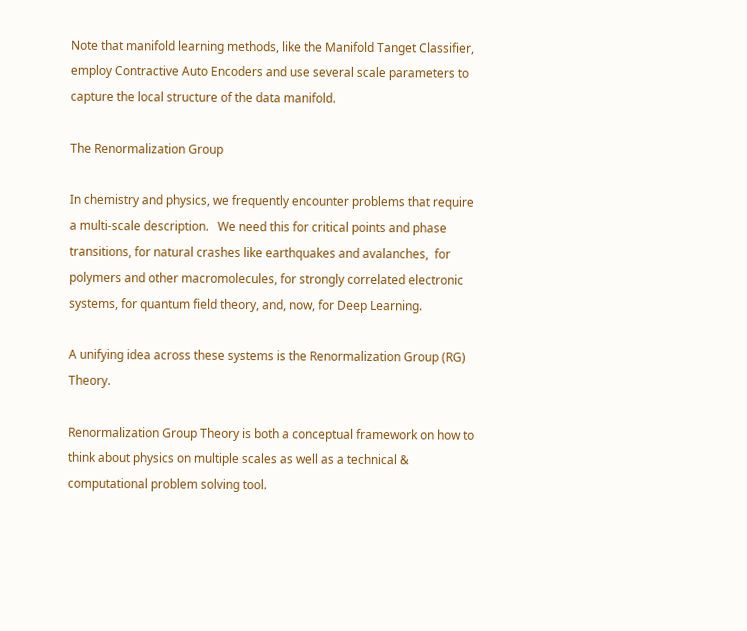Note that manifold learning methods, like the Manifold Tanget Classifier,  employ Contractive Auto Encoders and use several scale parameters to capture the local structure of the data manifold.

The Renormalization Group

In chemistry and physics, we frequently encounter problems that require a multi-scale description.   We need this for critical points and phase transitions, for natural crashes like earthquakes and avalanches,  for polymers and other macromolecules, for strongly correlated electronic systems, for quantum field theory, and, now, for Deep Learning.

A unifying idea across these systems is the Renormalization Group (RG) Theory.

Renormalization Group Theory is both a conceptual framework on how to think about physics on multiple scales as well as a technical & computational problem solving tool.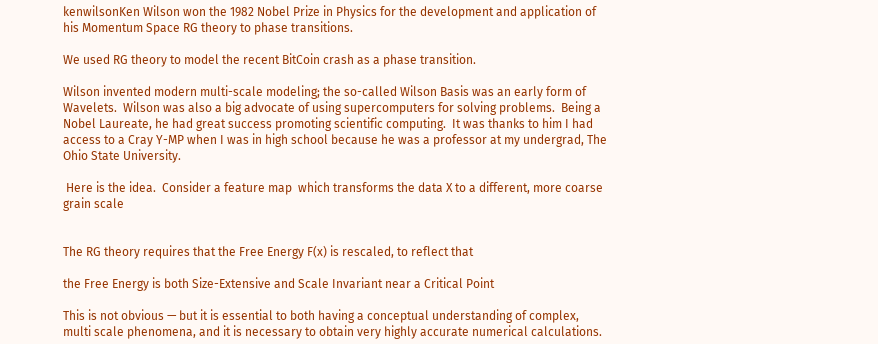kenwilsonKen Wilson won the 1982 Nobel Prize in Physics for the development and application of his Momentum Space RG theory to phase transitions.

We used RG theory to model the recent BitCoin crash as a phase transition.

Wilson invented modern multi-scale modeling; the so-called Wilson Basis was an early form of Wavelets.  Wilson was also a big advocate of using supercomputers for solving problems.  Being a Nobel Laureate, he had great success promoting scientific computing.  It was thanks to him I had access to a Cray Y-MP when I was in high school because he was a professor at my undergrad, The Ohio State University.

 Here is the idea.  Consider a feature map  which transforms the data X to a different, more coarse grain scale


The RG theory requires that the Free Energy F(x) is rescaled, to reflect that

the Free Energy is both Size-Extensive and Scale Invariant near a Critical Point

This is not obvious — but it is essential to both having a conceptual understanding of complex, multi scale phenomena, and it is necessary to obtain very highly accurate numerical calculations.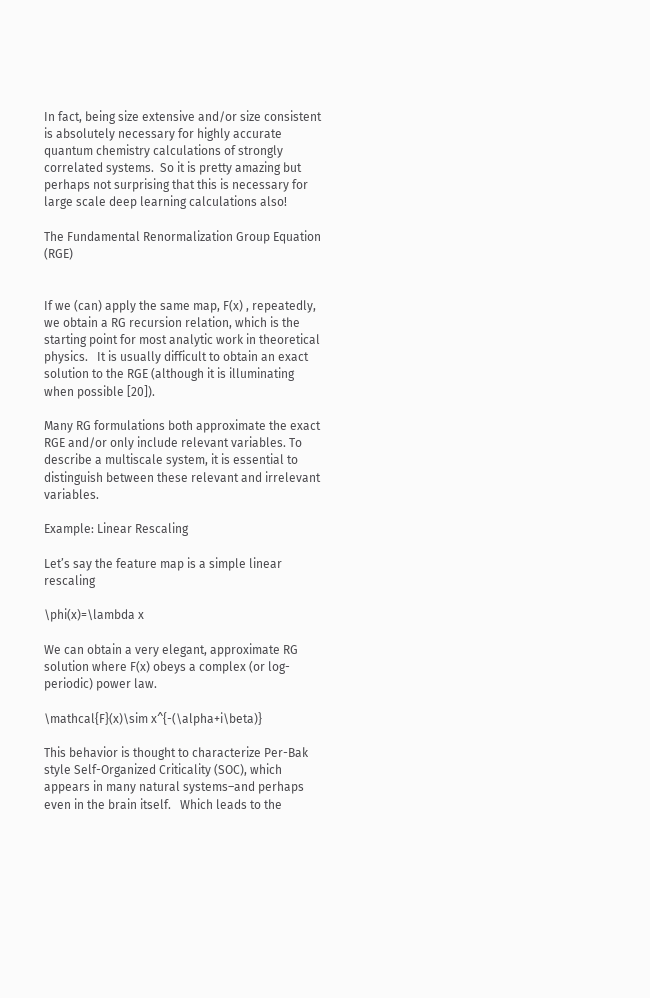In fact, being size extensive and/or size consistent is absolutely necessary for highly accurate quantum chemistry calculations of strongly correlated systems.  So it is pretty amazing but perhaps not surprising that this is necessary for large scale deep learning calculations also!

The Fundamental Renormalization Group Equation (RGE)


If we (can) apply the same map, F(x) , repeatedly, we obtain a RG recursion relation, which is the starting point for most analytic work in theoretical physics.   It is usually difficult to obtain an exact solution to the RGE (although it is illuminating when possible [20]).

Many RG formulations both approximate the exact RGE and/or only include relevant variables. To describe a multiscale system, it is essential to distinguish between these relevant and irrelevant variables.

Example: Linear Rescaling

Let’s say the feature map is a simple linear rescaling

\phi(x)=\lambda x

We can obtain a very elegant, approximate RG solution where F(x) obeys a complex (or log-periodic) power law.

\mathcal{F}(x)\sim x^{-(\alpha+i\beta)}

This behavior is thought to characterize Per-Bak style Self-Organized Criticality (SOC), which appears in many natural systems–and perhaps even in the brain itself.   Which leads to the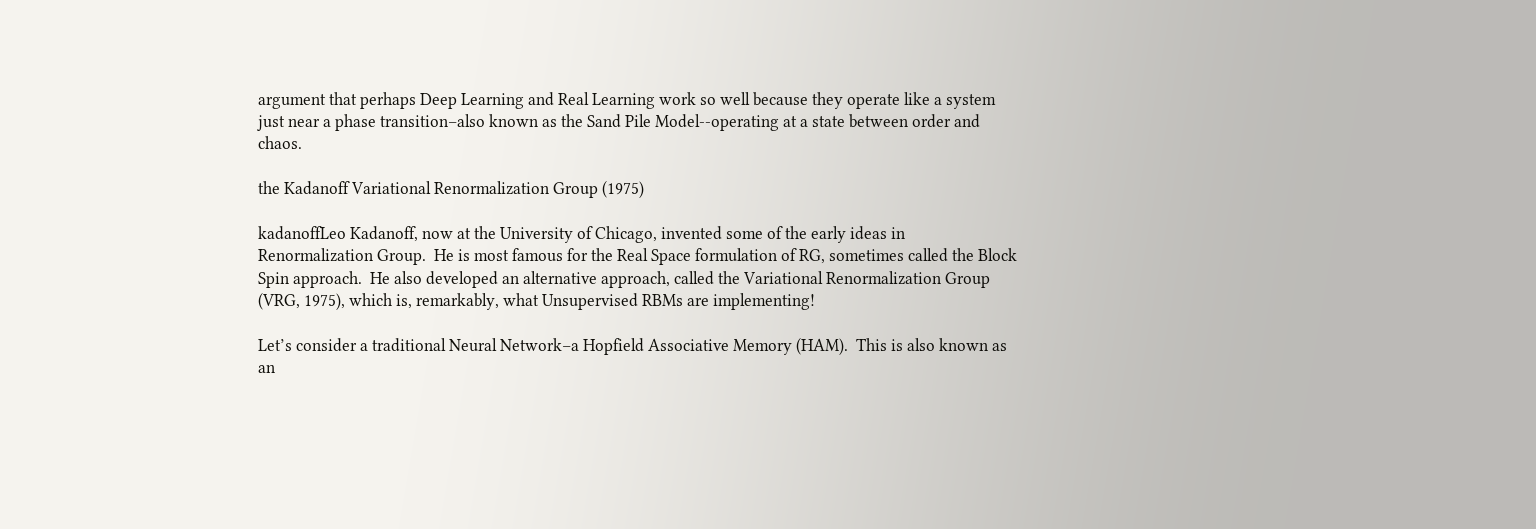argument that perhaps Deep Learning and Real Learning work so well because they operate like a system just near a phase transition–also known as the Sand Pile Model--operating at a state between order and chaos.

the Kadanoff Variational Renormalization Group (1975)

kadanoffLeo Kadanoff, now at the University of Chicago, invented some of the early ideas in Renormalization Group.  He is most famous for the Real Space formulation of RG, sometimes called the Block Spin approach.  He also developed an alternative approach, called the Variational Renormalization Group (VRG, 1975), which is, remarkably, what Unsupervised RBMs are implementing!

Let’s consider a traditional Neural Network–a Hopfield Associative Memory (HAM).  This is also known as an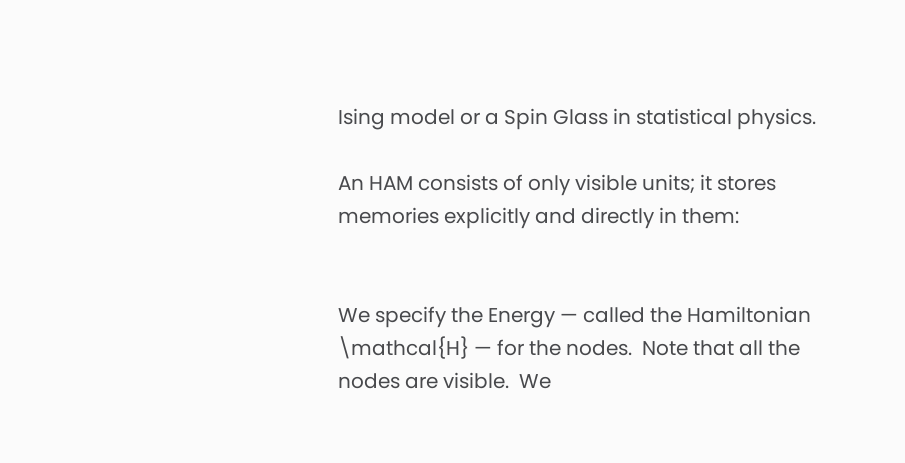Ising model or a Spin Glass in statistical physics.

An HAM consists of only visible units; it stores memories explicitly and directly in them:


We specify the Energy — called the Hamiltonian \mathcal{H} — for the nodes.  Note that all the nodes are visible.  We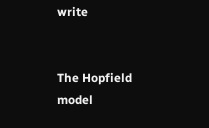write


The Hopfield model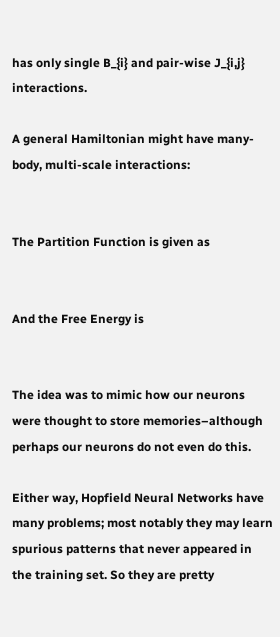has only single B_{i} and pair-wise J_{i,j} interactions.

A general Hamiltonian might have many-body, multi-scale interactions:


The Partition Function is given as


And the Free Energy is


The idea was to mimic how our neurons were thought to store memories–although perhaps our neurons do not even do this.

Either way, Hopfield Neural Networks have many problems; most notably they may learn spurious patterns that never appeared in the training set. So they are pretty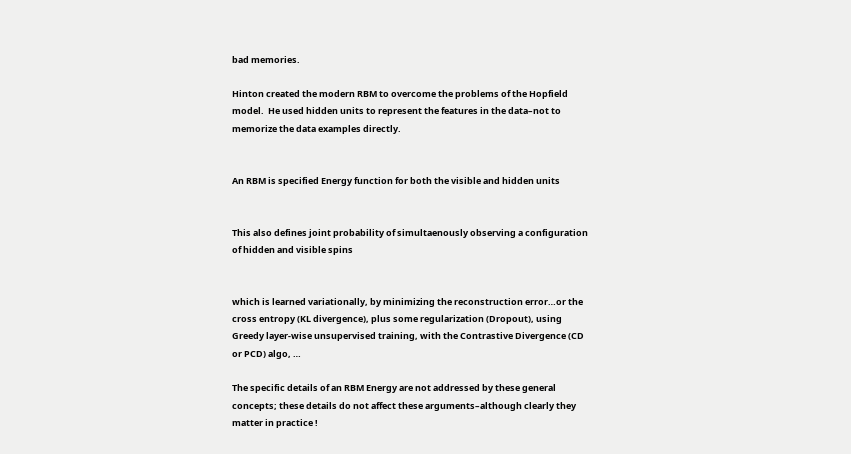bad memories.

Hinton created the modern RBM to overcome the problems of the Hopfield model.  He used hidden units to represent the features in the data–not to memorize the data examples directly.


An RBM is specified Energy function for both the visible and hidden units


This also defines joint probability of simultaenously observing a configuration of hidden and visible spins


which is learned variationally, by minimizing the reconstruction error…or the cross entropy (KL divergence), plus some regularization (Dropout), using Greedy layer-wise unsupervised training, with the Contrastive Divergence (CD or PCD) algo, …

The specific details of an RBM Energy are not addressed by these general concepts; these details do not affect these arguments–although clearly they matter in practice !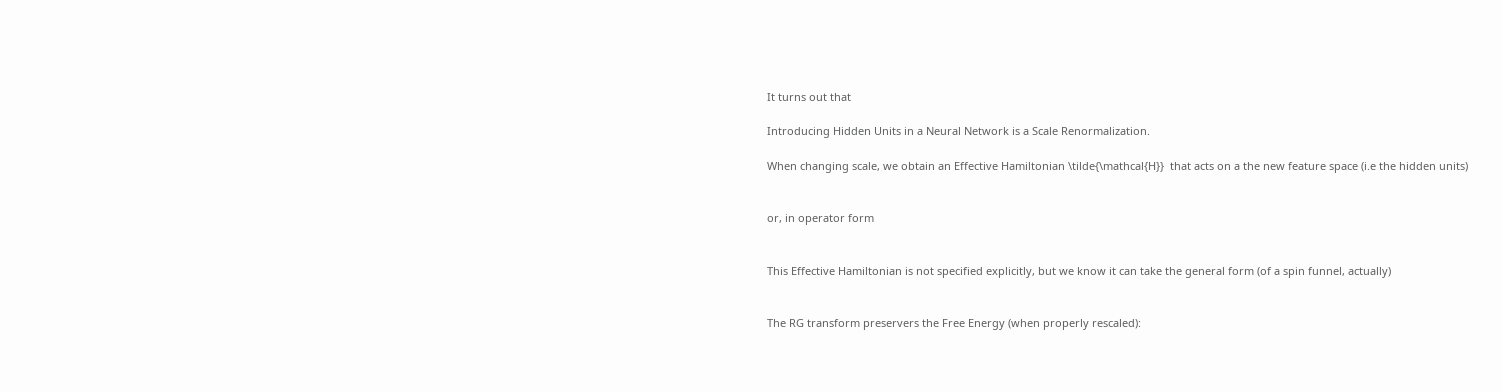It turns out that

Introducing Hidden Units in a Neural Network is a Scale Renormalization.

When changing scale, we obtain an Effective Hamiltonian \tilde{\mathcal{H}}  that acts on a the new feature space (i.e the hidden units)


or, in operator form


This Effective Hamiltonian is not specified explicitly, but we know it can take the general form (of a spin funnel, actually)


The RG transform preservers the Free Energy (when properly rescaled):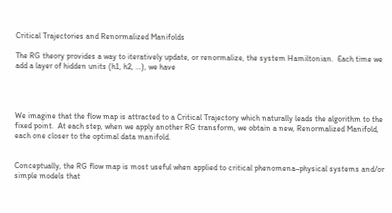Critical Trajectories and Renormalized Manifolds

The RG theory provides a way to iteratively update, or renormalize, the system Hamiltonian.  Each time we add a layer of hidden units (h1, h2, …), we have




We imagine that the flow map is attracted to a Critical Trajectory which naturally leads the algorithm to the fixed point.  At each step, when we apply another RG transform, we obtain a new, Renormalized Manifold, each one closer to the optimal data manifold.


Conceptually, the RG flow map is most useful when applied to critical phenomena–physical systems and/or simple models that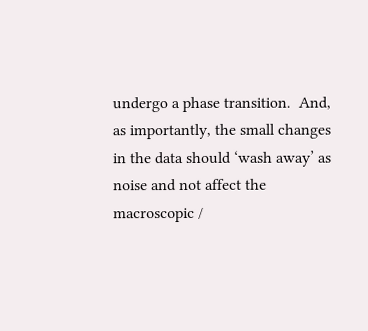undergo a phase transition.  And, as importantly, the small changes in the data should ‘wash away’ as noise and not affect the macroscopic /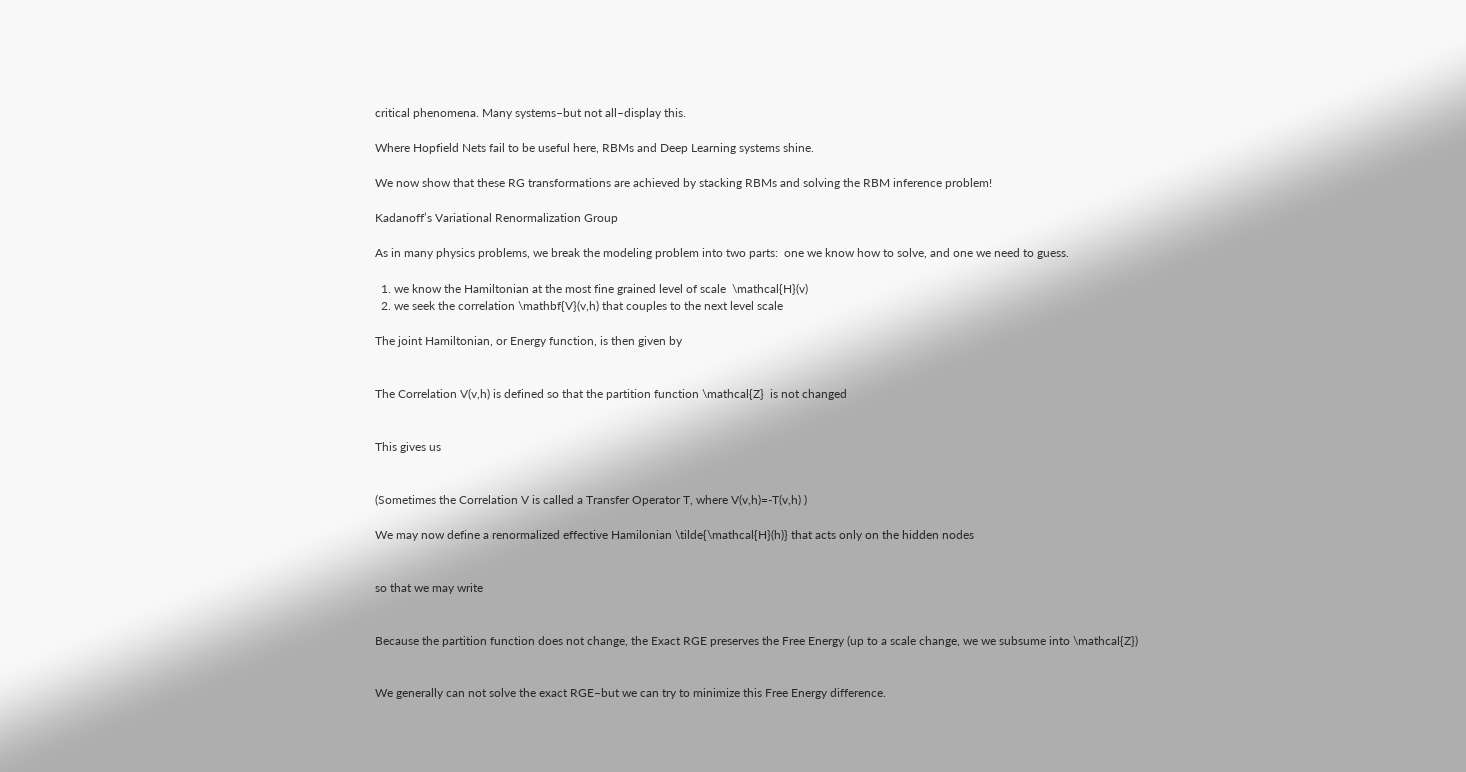critical phenomena. Many systems–but not all–display this.

Where Hopfield Nets fail to be useful here, RBMs and Deep Learning systems shine.

We now show that these RG transformations are achieved by stacking RBMs and solving the RBM inference problem!

Kadanoff’s Variational Renormalization Group

As in many physics problems, we break the modeling problem into two parts:  one we know how to solve, and one we need to guess.

  1. we know the Hamiltonian at the most fine grained level of scale  \mathcal{H}(v)
  2. we seek the correlation \mathbf{V}(v,h) that couples to the next level scale

The joint Hamiltonian, or Energy function, is then given by


The Correlation V(v,h) is defined so that the partition function \mathcal{Z}  is not changed


This gives us


(Sometimes the Correlation V is called a Transfer Operator T, where V(v,h)=-T(v,h) )

We may now define a renormalized effective Hamilonian \tilde{\mathcal{H}(h)} that acts only on the hidden nodes


so that we may write


Because the partition function does not change, the Exact RGE preserves the Free Energy (up to a scale change, we we subsume into \mathcal{Z})


We generally can not solve the exact RGE–but we can try to minimize this Free Energy difference.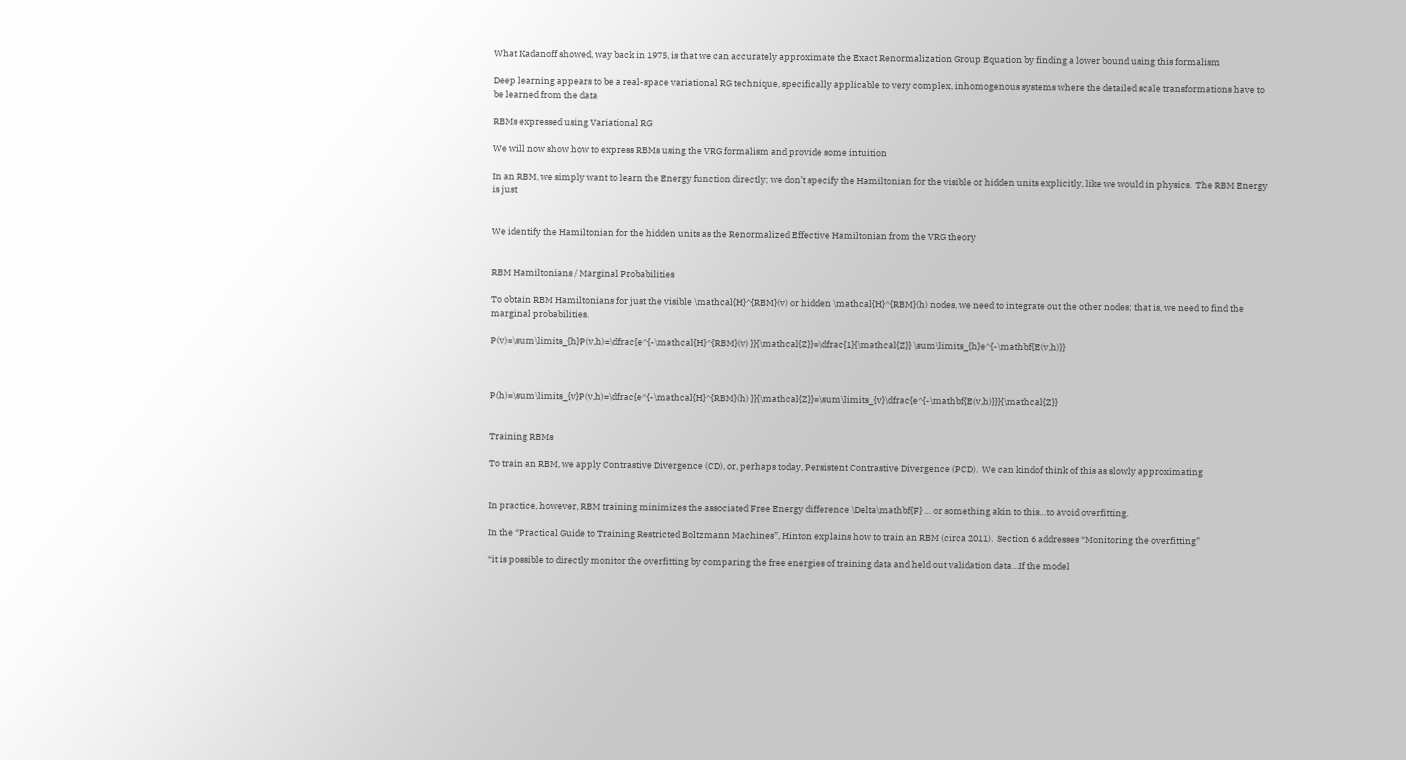What Kadanoff showed, way back in 1975, is that we can accurately approximate the Exact Renormalization Group Equation by finding a lower bound using this formalism

Deep learning appears to be a real-space variational RG technique, specifically applicable to very complex, inhomogenous systems where the detailed scale transformations have to be learned from the data

RBMs expressed using Variational RG

We will now show how to express RBMs using the VRG formalism and provide some intuition

In an RBM, we simply want to learn the Energy function directly; we don’t specify the Hamiltonian for the visible or hidden units explicitly, like we would in physics.  The RBM Energy is just


We identify the Hamiltonian for the hidden units as the Renormalized Effective Hamiltonian from the VRG theory


RBM Hamiltonians / Marginal Probabilities

To obtain RBM Hamiltonians for just the visible \mathcal{H}^{RBM}(v) or hidden \mathcal{H}^{RBM}(h) nodes, we need to integrate out the other nodes; that is, we need to find the marginal probabilities.

P(v)=\sum\limits_{h}P(v,h)=\dfrac{e^{-\mathcal{H}^{RBM}(v) }}{\mathcal{Z}}=\dfrac{1}{\mathcal{Z}} \sum\limits_{h}e^{-\mathbf{E(v,h)}}



P(h)=\sum\limits_{v}P(v,h)=\dfrac{e^{-\mathcal{H}^{RBM}(h) }}{\mathcal{Z}}=\sum\limits_{v}\dfrac{e^{-\mathbf{E(v,h)}}}{\mathcal{Z}}


Training RBMs

To train an RBM, we apply Contrastive Divergence (CD), or, perhaps today, Persistent Contrastive Divergence (PCD).  We can kindof think of this as slowly approximating


In practice, however, RBM training minimizes the associated Free Energy difference \Delta\mathbf{F} … or something akin to this…to avoid overfitting.

In the “Practical Guide to Training Restricted Boltzmann Machines”, Hinton explains how to train an RBM (circa 2011).  Section 6 addresses “Monitoring the overfitting”

“it is possible to directly monitor the overfitting by comparing the free energies of training data and held out validation data…If the model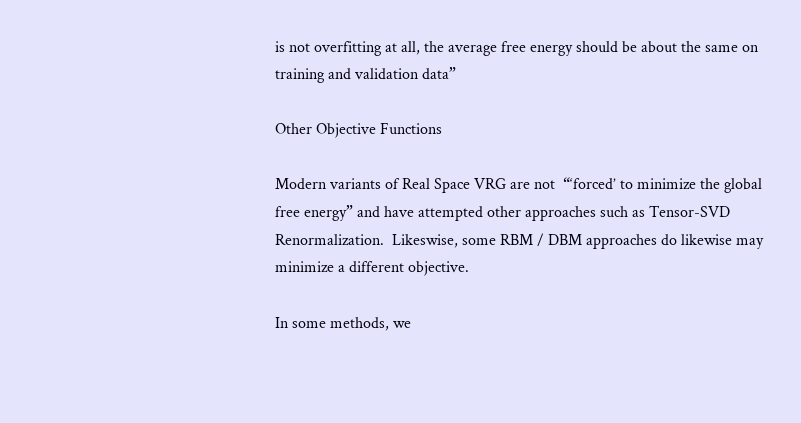is not overfitting at all, the average free energy should be about the same on training and validation data”

Other Objective Functions

Modern variants of Real Space VRG are not  “‘forced’ to minimize the global free energy” and have attempted other approaches such as Tensor-SVD Renormalization.  Likeswise, some RBM / DBM approaches do likewise may minimize a different objective.

In some methods, we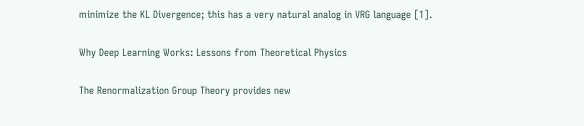minimize the KL Divergence; this has a very natural analog in VRG language [1].

Why Deep Learning Works: Lessons from Theoretical Physics

The Renormalization Group Theory provides new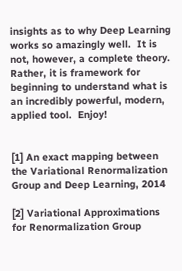insights as to why Deep Learning works so amazingly well.  It is not, however, a complete theory. Rather, it is framework for beginning to understand what is an incredibly powerful, modern, applied tool.  Enjoy!


[1] An exact mapping between the Variational Renormalization Group and Deep Learning, 2014

[2] Variational Approximations for Renormalization Group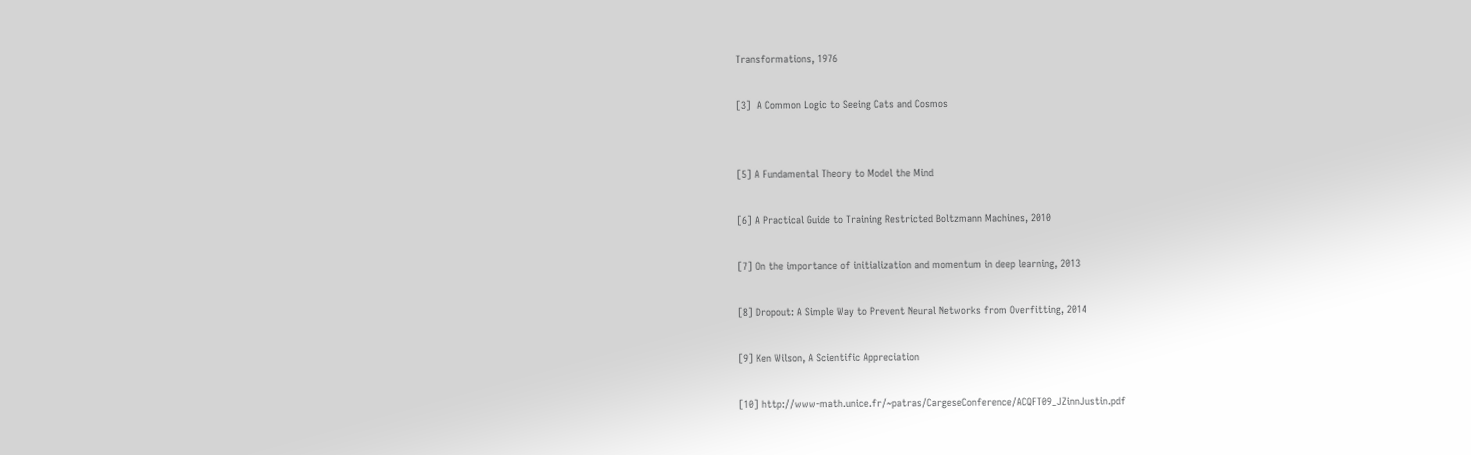Transformations, 1976

[3]  A Common Logic to Seeing Cats and Cosmos


[5] A Fundamental Theory to Model the Mind

[6] A Practical Guide to Training Restricted Boltzmann Machines, 2010

[7] On the importance of initialization and momentum in deep learning, 2013

[8] Dropout: A Simple Way to Prevent Neural Networks from Overfitting, 2014

[9] Ken Wilson, A Scientific Appreciation

[10] http://www-math.unice.fr/~patras/CargeseConference/ACQFT09_JZinnJustin.pdf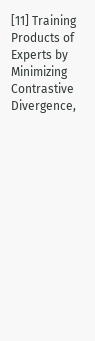[11] Training Products of Experts by Minimizing Contrastive Divergence,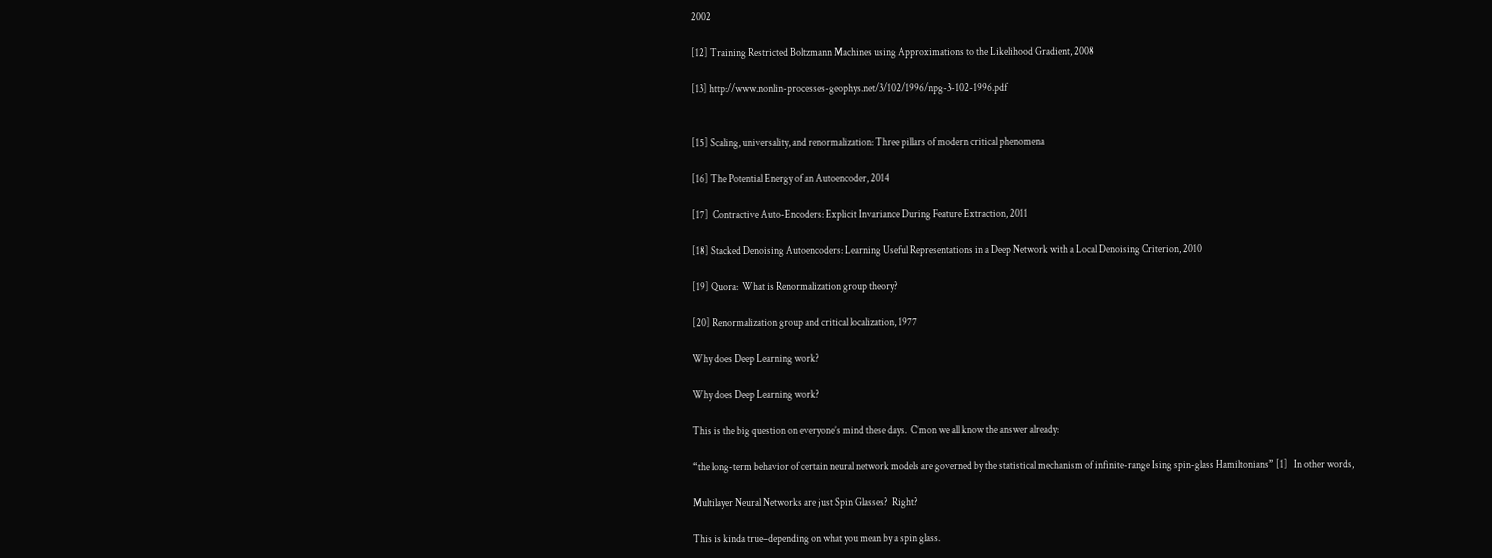2002

[12] Training Restricted Boltzmann Machines using Approximations to the Likelihood Gradient, 2008

[13] http://www.nonlin-processes-geophys.net/3/102/1996/npg-3-102-1996.pdf


[15] Scaling, universality, and renormalization: Three pillars of modern critical phenomena

[16] The Potential Energy of an Autoencoder, 2014

[17]  Contractive Auto-Encoders: Explicit Invariance During Feature Extraction, 2011

[18] Stacked Denoising Autoencoders: Learning Useful Representations in a Deep Network with a Local Denoising Criterion, 2010

[19] Quora:  What is Renormalization group theory?

[20] Renormalization group and critical localization, 1977

Why does Deep Learning work?

Why does Deep Learning work?

This is the big question on everyone’s mind these days.  C’mon we all know the answer already:

“the long-term behavior of certain neural network models are governed by the statistical mechanism of infinite-range Ising spin-glass Hamiltonians” [1]   In other words,

Multilayer Neural Networks are just Spin Glasses?  Right?

This is kinda true–depending on what you mean by a spin glass.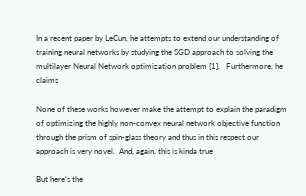In a recent paper by LeCun, he attempts to extend our understanding of training neural networks by studying the SGD approach to solving the multilayer Neural Network optimization problem [1].   Furthermore, he claims

None of these works however make the attempt to explain the paradigm of optimizing the highly non-convex neural network objective function through the prism of spin-glass theory and thus in this respect our approach is very novel.  And, again, this is kinda true

But here’s the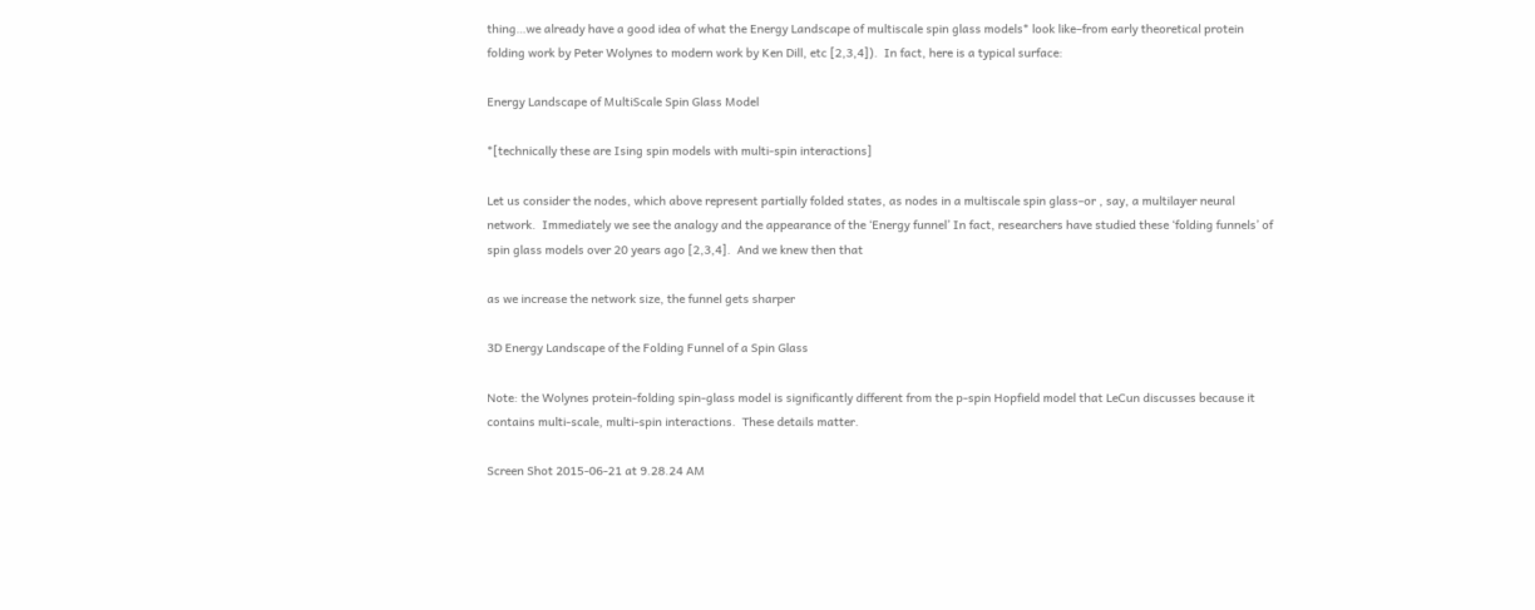thing…we already have a good idea of what the Energy Landscape of multiscale spin glass models* look like–from early theoretical protein folding work by Peter Wolynes to modern work by Ken Dill, etc [2,3,4]).  In fact, here is a typical surface:

Energy Landscape of MultiScale Spin Glass Model

*[technically these are Ising spin models with multi-spin interactions]

Let us consider the nodes, which above represent partially folded states, as nodes in a multiscale spin glass–or , say, a multilayer neural network.  Immediately we see the analogy and the appearance of the ‘Energy funnel’ In fact, researchers have studied these ‘folding funnels’ of spin glass models over 20 years ago [2,3,4].  And we knew then that

as we increase the network size, the funnel gets sharper

3D Energy Landscape of the Folding Funnel of a Spin Glass

Note: the Wolynes protein-folding spin-glass model is significantly different from the p-spin Hopfield model that LeCun discusses because it contains multi-scale, multi-spin interactions.  These details matter.

Screen Shot 2015-06-21 at 9.28.24 AM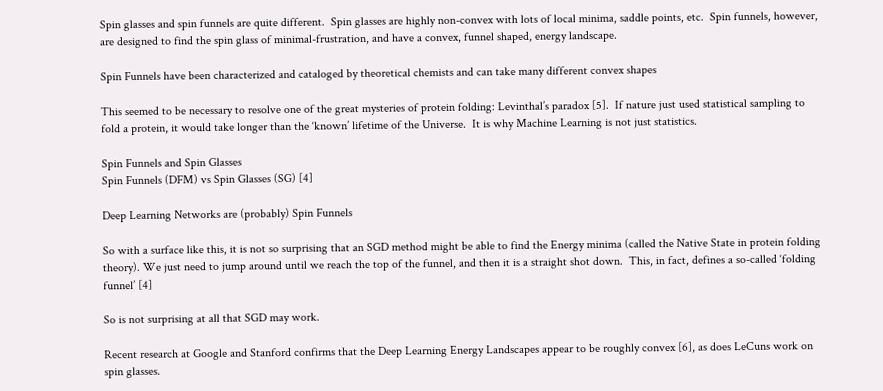Spin glasses and spin funnels are quite different.  Spin glasses are highly non-convex with lots of local minima, saddle points, etc.  Spin funnels, however, are designed to find the spin glass of minimal-frustration, and have a convex, funnel shaped, energy landscape.

Spin Funnels have been characterized and cataloged by theoretical chemists and can take many different convex shapes

This seemed to be necessary to resolve one of the great mysteries of protein folding: Levinthal’s paradox [5].  If nature just used statistical sampling to fold a protein, it would take longer than the ‘known’ lifetime of the Universe.  It is why Machine Learning is not just statistics.

Spin Funnels and Spin Glasses
Spin Funnels (DFM) vs Spin Glasses (SG) [4]

Deep Learning Networks are (probably) Spin Funnels

So with a surface like this, it is not so surprising that an SGD method might be able to find the Energy minima (called the Native State in protein folding theory). We just need to jump around until we reach the top of the funnel, and then it is a straight shot down.  This, in fact, defines a so-called ‘folding funnel’ [4]

So is not surprising at all that SGD may work.

Recent research at Google and Stanford confirms that the Deep Learning Energy Landscapes appear to be roughly convex [6], as does LeCuns work on spin glasses.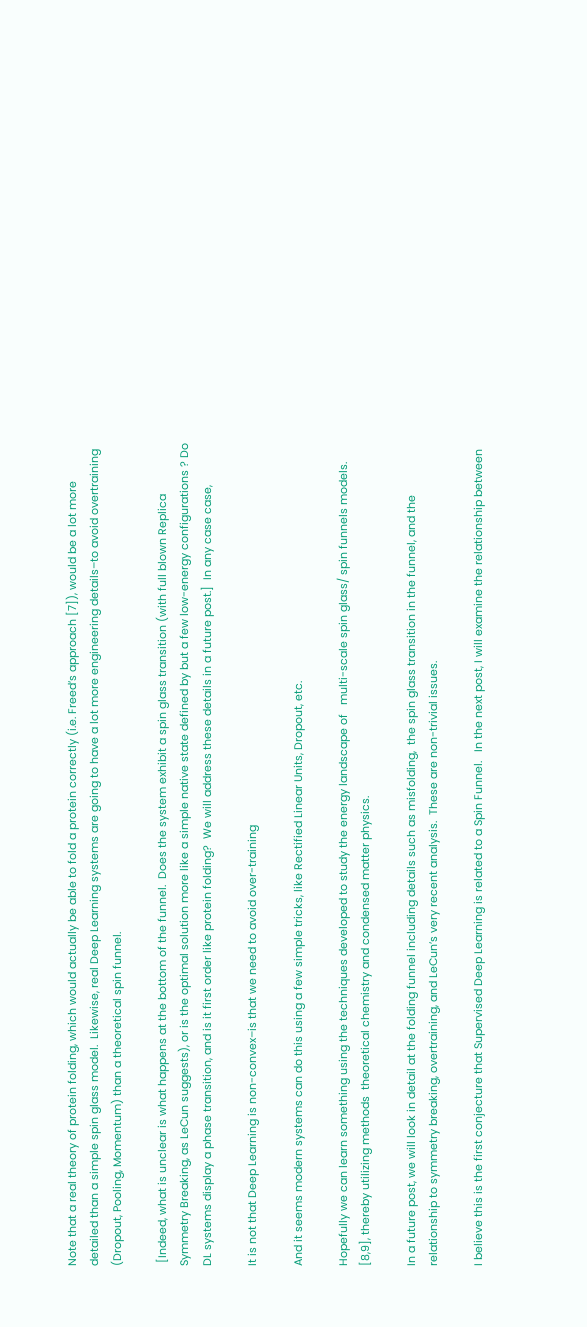Note that a real theory of protein folding, which would actually be able to fold a protein correctly (i.e. Freed’s approach [7]), would be a lot more detailed than a simple spin glass model.  Likewise, real Deep Learning systems are going to have a lot more engineering details–to avoid overtraining (Dropout, Pooling, Momentum) than a theoretical spin funnel.

 [Indeed, what is unclear is what happens at the bottom of the funnel.  Does the system exhibit a spin glass transition (with full blown Replica Symmetry Breaking, as LeCun suggests), or is the optimal solution more like a simple native state defined by but a few low-energy configurations ? Do DL systems display a phase transition, and is it first order like protein folding?  We will address these details in a future post.]  In any case case,

It is not that Deep Learning is non-convex–is that we need to avoid over-training

And it seems modern systems can do this using a few simple tricks, like Rectified Linear Units, Dropout, etc.

Hopefully we can learn something using the techniques developed to study the energy landscape of   multi-scale spin glass/ spin funnels models. [8,9], thereby utilizing methods  theoretical chemistry and condensed matter physics.

In a future post, we will look in detail at the folding funnel including details such as misfolding,  the spin glass transition in the funnel, and the relationship to symmetry breaking, overtraining, and LeCun’s very recent analysis.  These are non-trivial issues.

I believe this is the first conjecture that Supervised Deep Learning is related to a Spin Funnel.   In the next post, I will examine the relationship between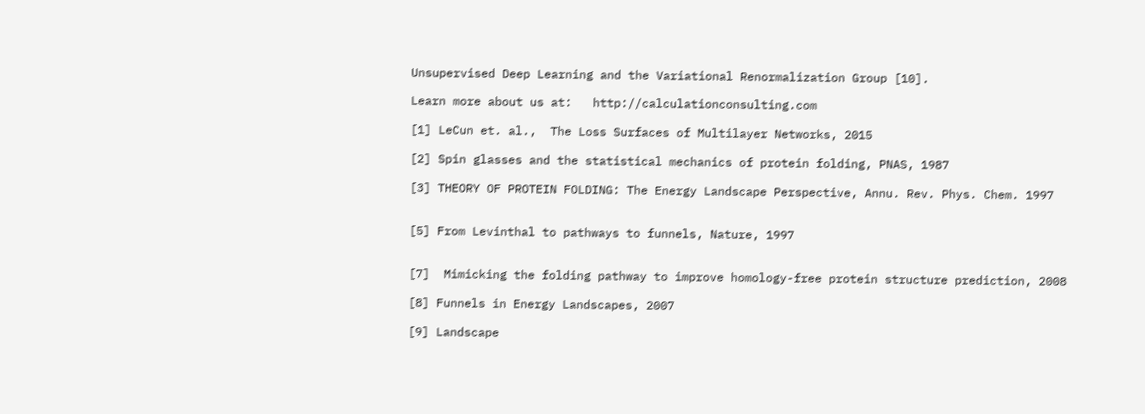Unsupervised Deep Learning and the Variational Renormalization Group [10].

Learn more about us at:   http://calculationconsulting.com

[1] LeCun et. al.,  The Loss Surfaces of Multilayer Networks, 2015

[2] Spin glasses and the statistical mechanics of protein folding, PNAS, 1987

[3] THEORY OF PROTEIN FOLDING: The Energy Landscape Perspective, Annu. Rev. Phys. Chem. 1997


[5] From Levinthal to pathways to funnels, Nature, 1997


[7]  Mimicking the folding pathway to improve homology-free protein structure prediction, 2008

[8] Funnels in Energy Landscapes, 2007

[9] Landscape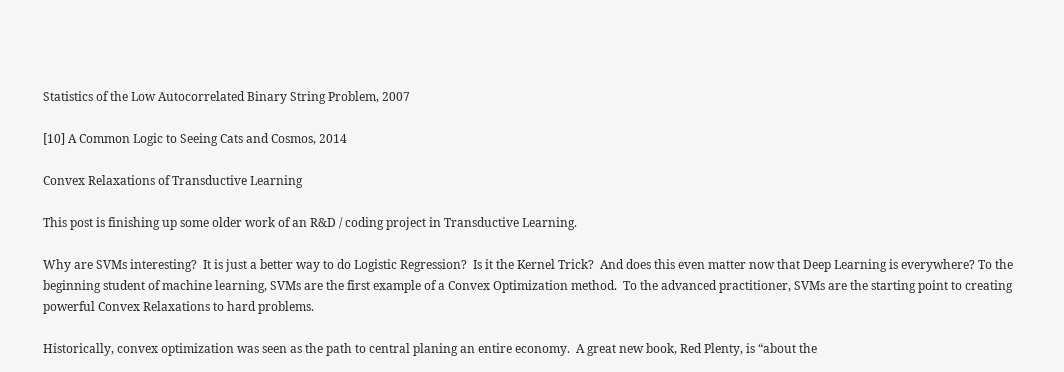Statistics of the Low Autocorrelated Binary String Problem, 2007

[10] A Common Logic to Seeing Cats and Cosmos, 2014

Convex Relaxations of Transductive Learning

This post is finishing up some older work of an R&D / coding project in Transductive Learning.

Why are SVMs interesting?  It is just a better way to do Logistic Regression?  Is it the Kernel Trick?  And does this even matter now that Deep Learning is everywhere? To the beginning student of machine learning, SVMs are the first example of a Convex Optimization method.  To the advanced practitioner, SVMs are the starting point to creating powerful Convex Relaxations to hard problems.

Historically, convex optimization was seen as the path to central planing an entire economy.  A great new book, Red Plenty, is “about the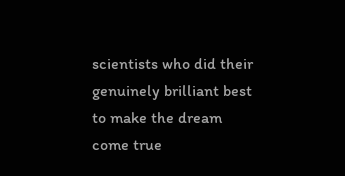scientists who did their genuinely brilliant best to make the dream come true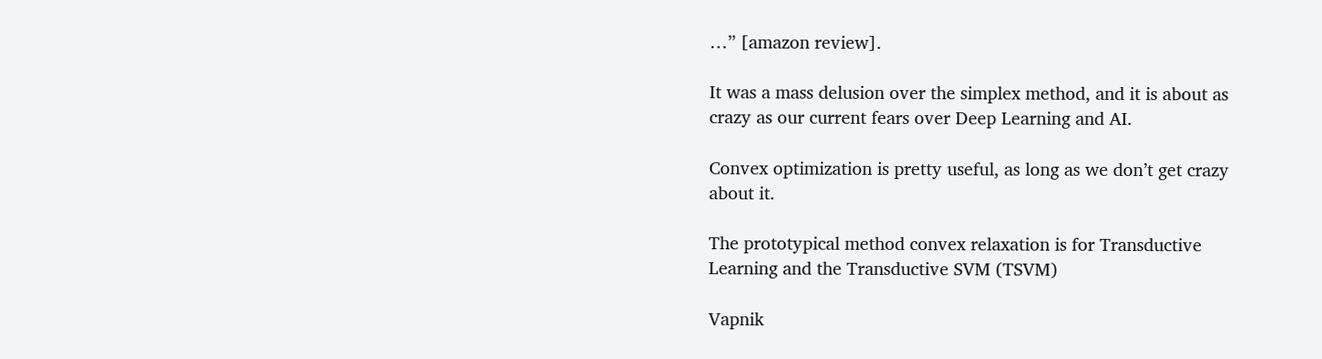…” [amazon review].

It was a mass delusion over the simplex method, and it is about as crazy as our current fears over Deep Learning and AI.

Convex optimization is pretty useful, as long as we don’t get crazy about it.

The prototypical method convex relaxation is for Transductive Learning and the Transductive SVM (TSVM)

Vapnik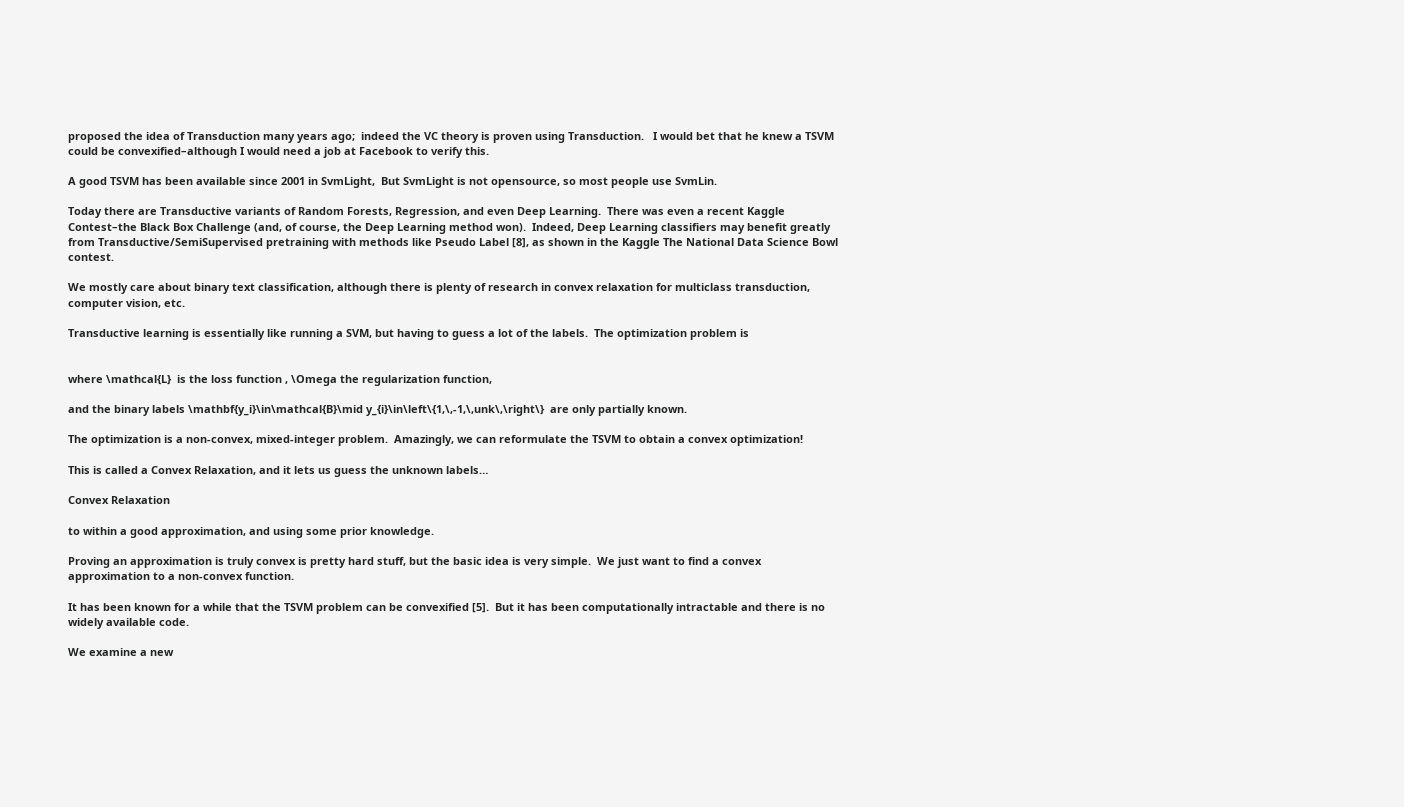proposed the idea of Transduction many years ago;  indeed the VC theory is proven using Transduction.   I would bet that he knew a TSVM could be convexified–although I would need a job at Facebook to verify this.

A good TSVM has been available since 2001 in SvmLight,  But SvmLight is not opensource, so most people use SvmLin.

Today there are Transductive variants of Random Forests, Regression, and even Deep Learning.  There was even a recent Kaggle Contest–the Black Box Challenge (and, of course, the Deep Learning method won).  Indeed, Deep Learning classifiers may benefit greatly from Transductive/SemiSupervised pretraining with methods like Pseudo Label [8], as shown in the Kaggle The National Data Science Bowl contest.

We mostly care about binary text classification, although there is plenty of research in convex relaxation for multiclass transduction, computer vision, etc.

Transductive learning is essentially like running a SVM, but having to guess a lot of the labels.  The optimization problem is


where \mathcal{L}  is the loss function , \Omega the regularization function,

and the binary labels \mathbf{y_i}\in\mathcal{B}\mid y_{i}\in\left\{1,\,-1,\,unk\,\right\}  are only partially known.

The optimization is a non-convex, mixed-integer problem.  Amazingly, we can reformulate the TSVM to obtain a convex optimization!

This is called a Convex Relaxation, and it lets us guess the unknown labels…

Convex Relaxation

to within a good approximation, and using some prior knowledge.

Proving an approximation is truly convex is pretty hard stuff, but the basic idea is very simple.  We just want to find a convex approximation to a non-convex function.

It has been known for a while that the TSVM problem can be convexified [5].  But it has been computationally intractable and there is no widely available code.

We examine a new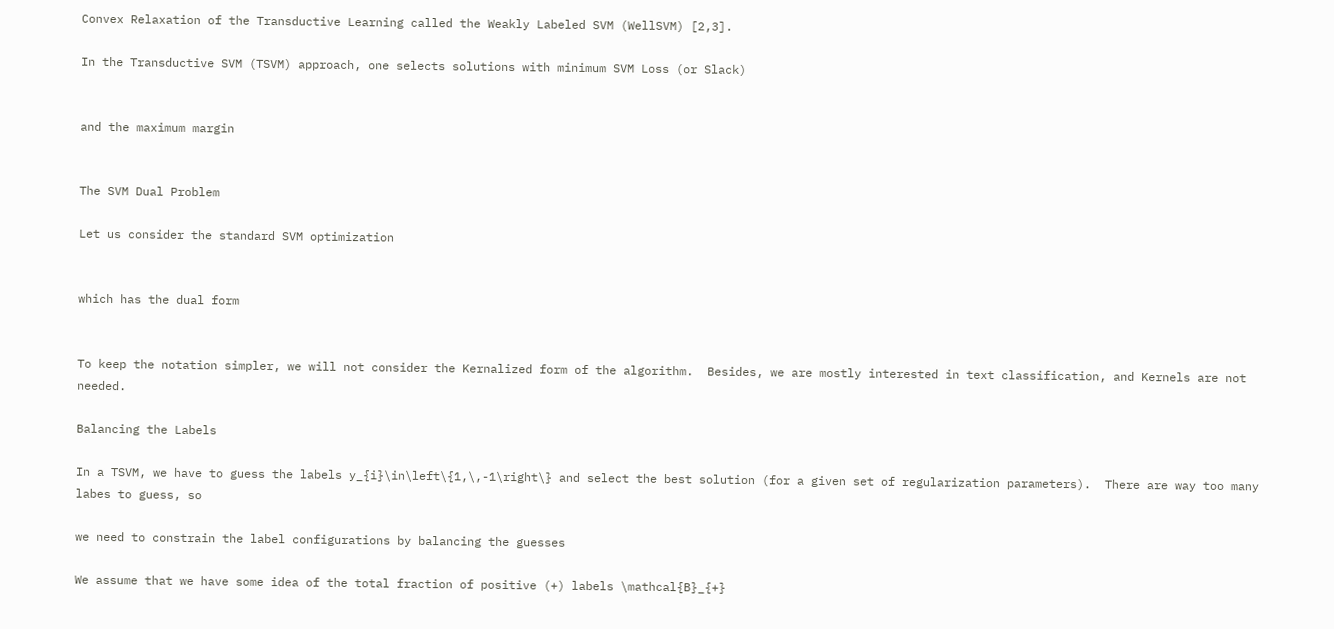Convex Relaxation of the Transductive Learning called the Weakly Labeled SVM (WellSVM) [2,3].

In the Transductive SVM (TSVM) approach, one selects solutions with minimum SVM Loss (or Slack)


and the maximum margin


The SVM Dual Problem

Let us consider the standard SVM optimization


which has the dual form


To keep the notation simpler, we will not consider the Kernalized form of the algorithm.  Besides, we are mostly interested in text classification, and Kernels are not needed.

Balancing the Labels

In a TSVM, we have to guess the labels y_{i}\in\left\{1,\,-1\right\} and select the best solution (for a given set of regularization parameters).  There are way too many labes to guess, so

we need to constrain the label configurations by balancing the guesses

We assume that we have some idea of the total fraction of positive (+) labels \mathcal{B}_{+}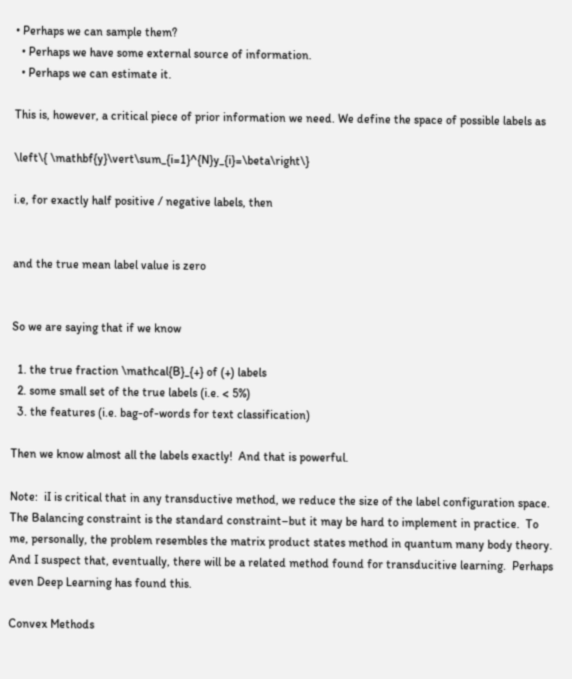• Perhaps we can sample them?
  • Perhaps we have some external source of information.
  • Perhaps we can estimate it.

This is, however, a critical piece of prior information we need. We define the space of possible labels as

\left\{ \mathbf{y}\vert\sum_{i=1}^{N}y_{i}=\beta\right\}

i.e, for exactly half positive / negative labels, then


and the true mean label value is zero


So we are saying that if we know

  1. the true fraction \mathcal{B}_{+} of (+) labels
  2. some small set of the true labels (i.e. < 5%)
  3. the features (i.e. bag-of-words for text classification)

Then we know almost all the labels exactly!  And that is powerful.

Note:  iI is critical that in any transductive method, we reduce the size of the label configuration space.  The Balancing constraint is the standard constraint–but it may be hard to implement in practice.  To me, personally, the problem resembles the matrix product states method in quantum many body theory. And I suspect that, eventually, there will be a related method found for transducitive learning.  Perhaps even Deep Learning has found this.

Convex Methods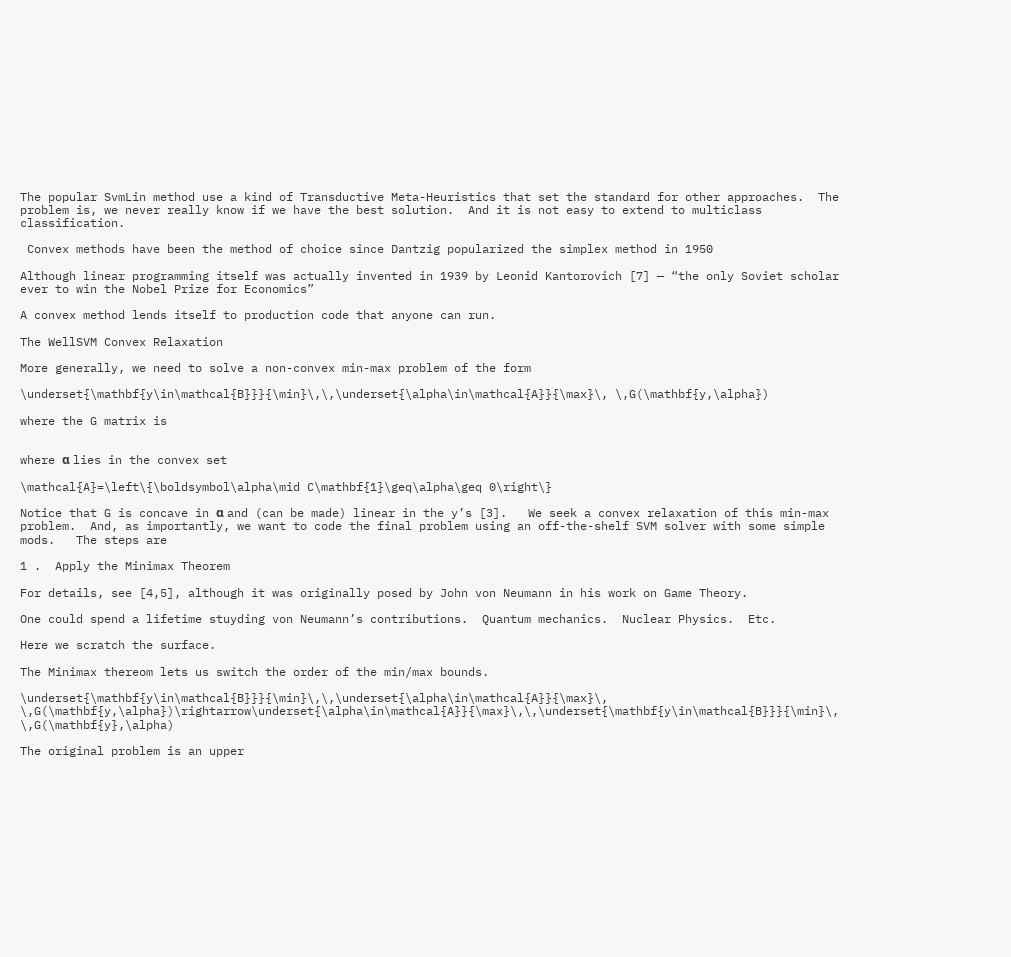The popular SvmLin method use a kind of Transductive Meta-Heuristics that set the standard for other approaches.  The problem is, we never really know if we have the best solution.  And it is not easy to extend to multiclass classification.

 Convex methods have been the method of choice since Dantzig popularized the simplex method in 1950

Although linear programming itself was actually invented in 1939 by Leonid Kantorovich [7] — “the only Soviet scholar ever to win the Nobel Prize for Economics”

A convex method lends itself to production code that anyone can run.

The WellSVM Convex Relaxation

More generally, we need to solve a non-convex min-max problem of the form

\underset{\mathbf{y\in\mathcal{B}}}{\min}\,\,\underset{\alpha\in\mathcal{A}}{\max}\, \,G(\mathbf{y,\alpha})

where the G matrix is


where α lies in the convex set

\mathcal{A}=\left\{\boldsymbol\alpha\mid C\mathbf{1}\geq\alpha\geq 0\right\}

Notice that G is concave in α and (can be made) linear in the y’s [3].   We seek a convex relaxation of this min-max problem.  And, as importantly, we want to code the final problem using an off-the-shelf SVM solver with some simple mods.   The steps are

1 .  Apply the Minimax Theorem

For details, see [4,5], although it was originally posed by John von Neumann in his work on Game Theory.

One could spend a lifetime stuyding von Neumann’s contributions.  Quantum mechanics.  Nuclear Physics.  Etc.

Here we scratch the surface.

The Minimax thereom lets us switch the order of the min/max bounds.

\underset{\mathbf{y\in\mathcal{B}}}{\min}\,\,\underset{\alpha\in\mathcal{A}}{\max}\, \,G(\mathbf{y,\alpha})\rightarrow\underset{\alpha\in\mathcal{A}}{\max}\,\,\underset{\mathbf{y\in\mathcal{B}}}{\min}\, \,G(\mathbf{y},\alpha)

The original problem is an upper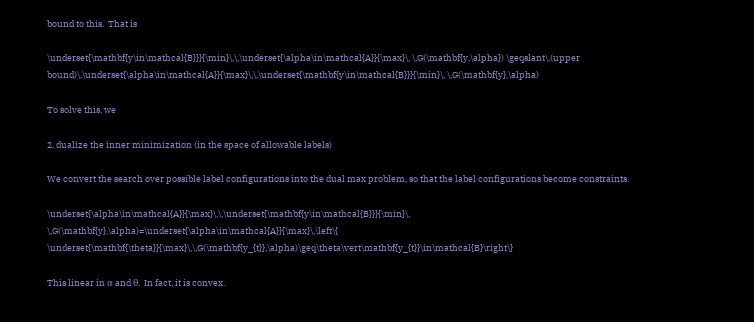bound to this.  That is

\underset{\mathbf{y\in\mathcal{B}}}{\min}\,\,\underset{\alpha\in\mathcal{A}}{\max}\, \,G(\mathbf{y,\alpha}) \geqslant\,(upper bound)\,\underset{\alpha\in\mathcal{A}}{\max}\,\,\underset{\mathbf{y\in\mathcal{B}}}{\min}\, \,G(\mathbf{y},\alpha)

To solve this, we

2. dualize the inner minimization (in the space of allowable labels)

We convert the search over possible label configurations into the dual max problem, so that the label configurations become constraints.

\underset{\alpha\in\mathcal{A}}{\max}\,\,\underset{\mathbf{y\in\mathcal{B}}}{\min}\, \,G(\mathbf{y},\alpha)=\underset{\alpha\in\mathcal{A}}{\max}\,\left\{ \underset{\mathbf{\theta}}{\max}\,\,G(\mathbf{y_{t}},\alpha)\geq\theta\vert\mathbf{y_{t}}\in\mathcal{B}\right\}

This linear in α and θ.  In fact, it is convex.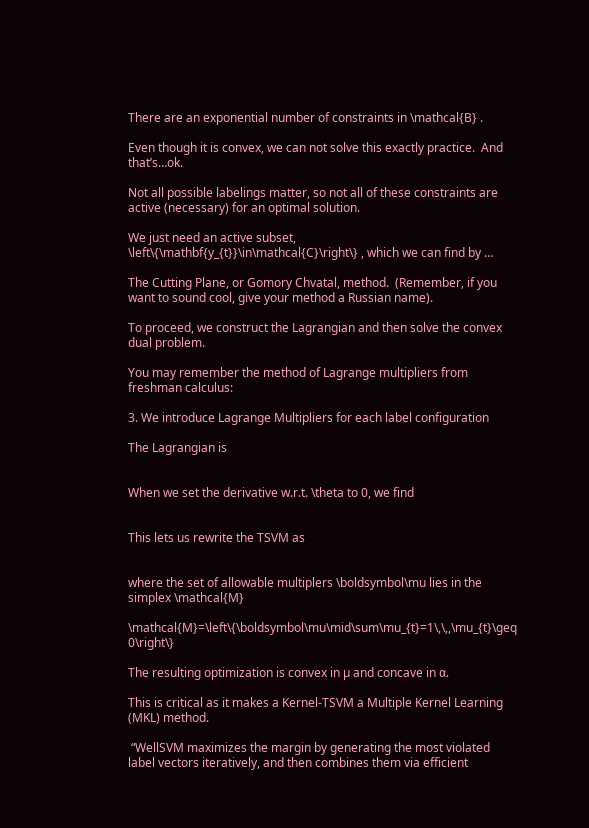There are an exponential number of constraints in \mathcal{B} .

Even though it is convex, we can not solve this exactly practice.  And that’s…ok.

Not all possible labelings matter, so not all of these constraints are active (necessary) for an optimal solution.

We just need an active subset, \left\{\mathbf{y_{t}}\in\mathcal{C}\right\} , which we can find by …

The Cutting Plane, or Gomory Chvatal, method.  (Remember, if you want to sound cool, give your method a Russian name).

To proceed, we construct the Lagrangian and then solve the convex dual problem.

You may remember the method of Lagrange multipliers from freshman calculus:

3. We introduce Lagrange Multipliers for each label configuration

The Lagrangian is


When we set the derivative w.r.t. \theta to 0, we find


This lets us rewrite the TSVM as


where the set of allowable multiplers \boldsymbol\mu lies in the simplex \mathcal{M}

\mathcal{M}=\left\{\boldsymbol\mu\mid\sum\mu_{t}=1\,\,,\mu_{t}\geq 0\right\}

The resulting optimization is convex in µ and concave in α.

This is critical as it makes a Kernel-TSVM a Multiple Kernel Learning (MKL) method.

 “WellSVM maximizes the margin by generating the most violated label vectors iteratively, and then combines them via efficient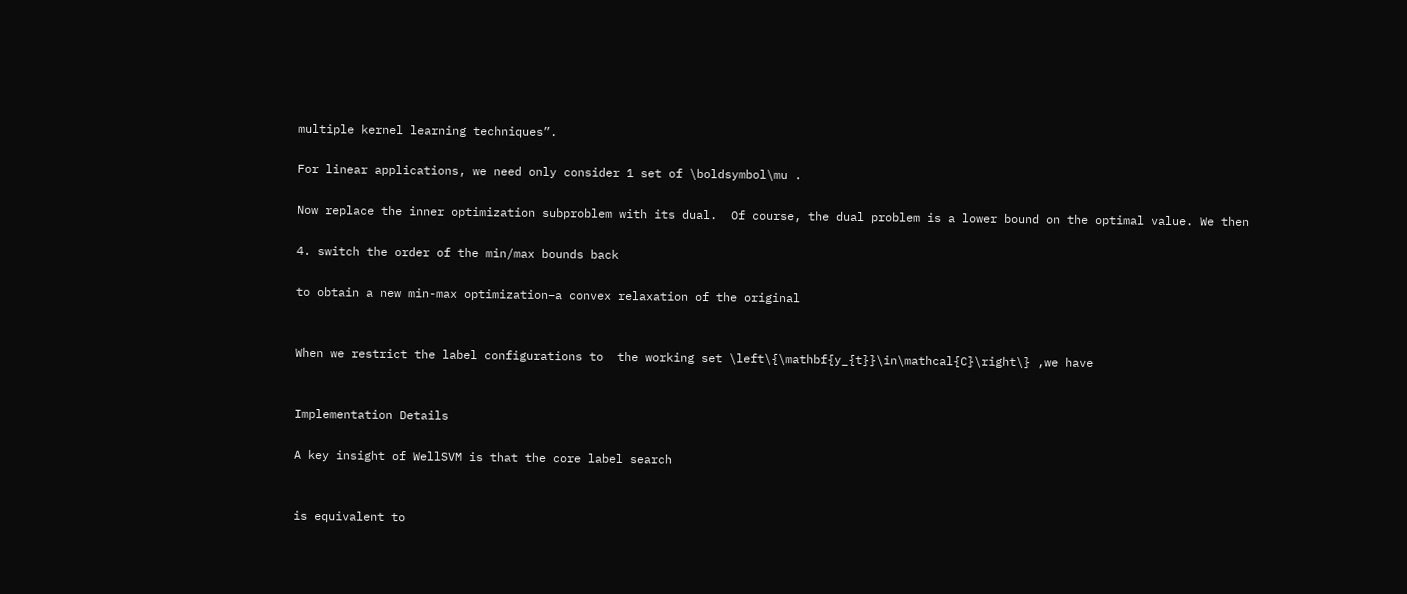multiple kernel learning techniques”.

For linear applications, we need only consider 1 set of \boldsymbol\mu .

Now replace the inner optimization subproblem with its dual.  Of course, the dual problem is a lower bound on the optimal value. We then

4. switch the order of the min/max bounds back

to obtain a new min-max optimization–a convex relaxation of the original


When we restrict the label configurations to  the working set \left\{\mathbf{y_{t}}\in\mathcal{C}\right\} ,we have


Implementation Details

A key insight of WellSVM is that the core label search


is equivalent to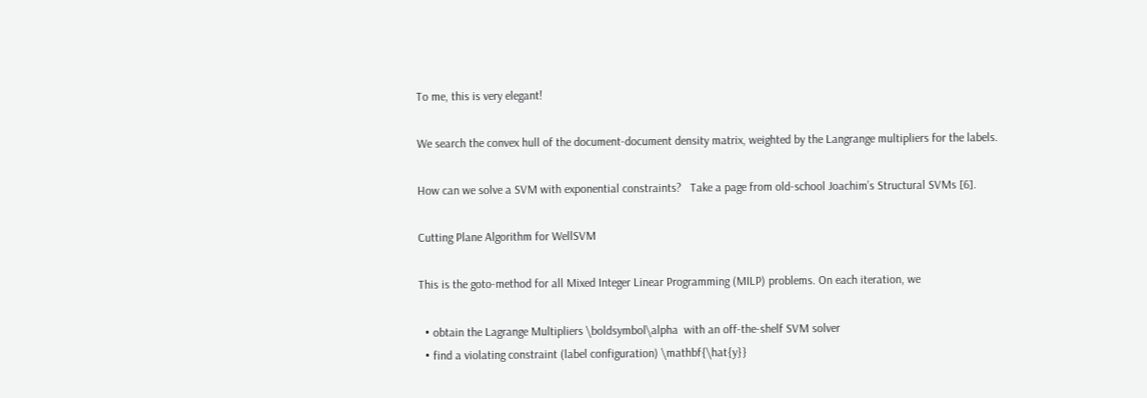To me, this is very elegant!

We search the convex hull of the document-document density matrix, weighted by the Langrange multipliers for the labels.

How can we solve a SVM with exponential constraints?   Take a page from old-school Joachim’s Structural SVMs [6].

Cutting Plane Algorithm for WellSVM

This is the goto-method for all Mixed Integer Linear Programming (MILP) problems. On each iteration, we

  • obtain the Lagrange Multipliers \boldsymbol\alpha  with an off-the-shelf SVM solver
  • find a violating constraint (label configuration) \mathbf{\hat{y}}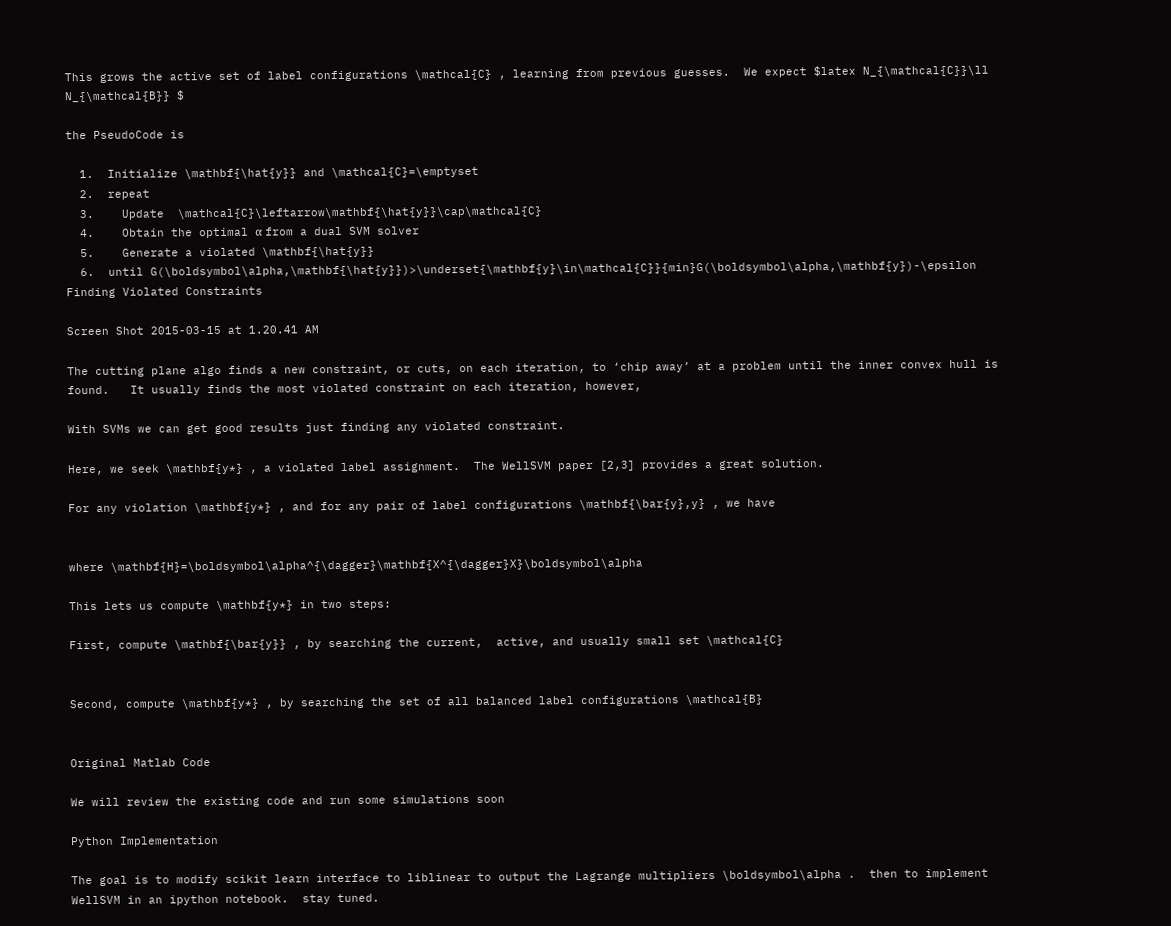This grows the active set of label configurations \mathcal{C} , learning from previous guesses.  We expect $latex N_{\mathcal{C}}\ll N_{\mathcal{B}} $

the PseudoCode is

  1.  Initialize \mathbf{\hat{y}} and \mathcal{C}=\emptyset
  2.  repeat
  3.    Update  \mathcal{C}\leftarrow\mathbf{\hat{y}}\cap\mathcal{C}
  4.    Obtain the optimal α from a dual SVM solver
  5.    Generate a violated \mathbf{\hat{y}}
  6.  until G(\boldsymbol\alpha,\mathbf{\hat{y}})>\underset{\mathbf{y}\in\mathcal{C}}{min}G(\boldsymbol\alpha,\mathbf{y})-\epsilon
Finding Violated Constraints

Screen Shot 2015-03-15 at 1.20.41 AM

The cutting plane algo finds a new constraint, or cuts, on each iteration, to ‘chip away’ at a problem until the inner convex hull is found.   It usually finds the most violated constraint on each iteration, however,

With SVMs we can get good results just finding any violated constraint.

Here, we seek \mathbf{y*} , a violated label assignment.  The WellSVM paper [2,3] provides a great solution.

For any violation \mathbf{y*} , and for any pair of label configurations \mathbf{\bar{y},y} , we have


where \mathbf{H}=\boldsymbol\alpha^{\dagger}\mathbf{X^{\dagger}X}\boldsymbol\alpha

This lets us compute \mathbf{y*} in two steps:

First, compute \mathbf{\bar{y}} , by searching the current,  active, and usually small set \mathcal{C}


Second, compute \mathbf{y*} , by searching the set of all balanced label configurations \mathcal{B}


Original Matlab Code

We will review the existing code and run some simulations soon

Python Implementation

The goal is to modify scikit learn interface to liblinear to output the Lagrange multipliers \boldsymbol\alpha .  then to implement WellSVM in an ipython notebook.  stay tuned.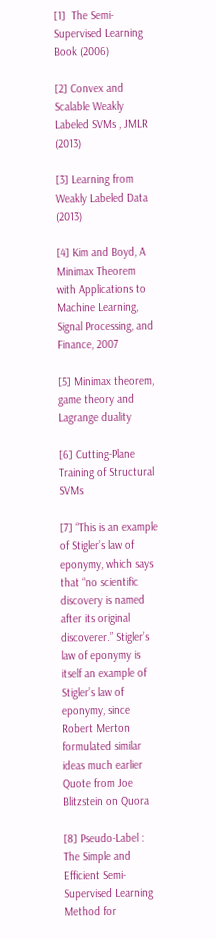[1]  The Semi-Supervised Learning Book (2006)

[2] Convex and Scalable Weakly Labeled SVMs , JMLR (2013)

[3] Learning from Weakly Labeled Data (2013)

[4] Kim and Boyd, A Minimax Theorem with Applications to Machine Learning, Signal Processing, and Finance, 2007

[5] Minimax theorem, game theory and Lagrange duality

[6] Cutting-Plane Training of Structural SVMs

[7] “This is an example of Stigler’s law of eponymy, which says that “no scientific discovery is named after its original discoverer.” Stigler’s law of eponymy is itself an example of Stigler’s law of eponymy, since Robert Merton formulated similar ideas much earlier  Quote from Joe Blitzstein on Quora

[8] Pseudo-Label : The Simple and Efficient Semi-Supervised Learning Method for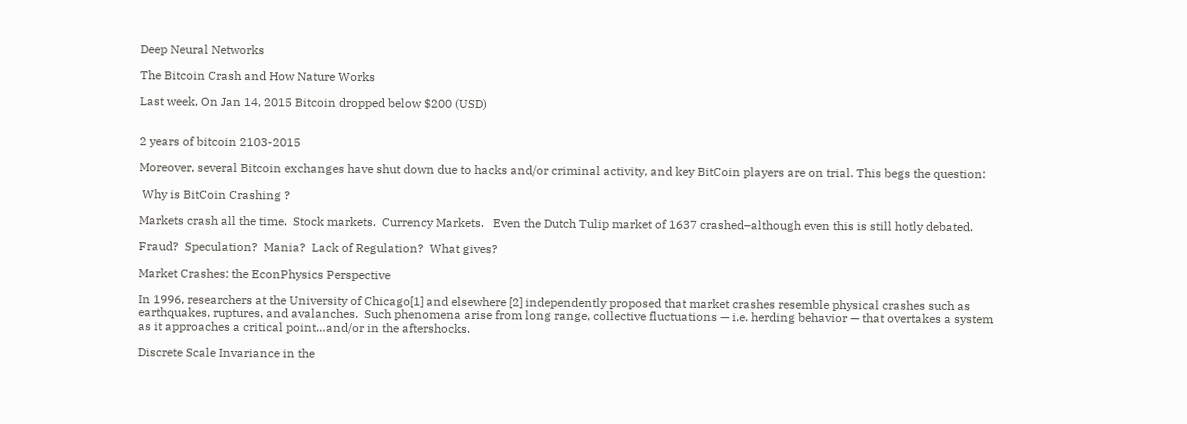Deep Neural Networks

The Bitcoin Crash and How Nature Works

Last week, On Jan 14, 2015 Bitcoin dropped below $200 (USD)


2 years of bitcoin 2103-2015

Moreover, several Bitcoin exchanges have shut down due to hacks and/or criminal activity, and key BitCoin players are on trial. This begs the question:

 Why is BitCoin Crashing ?

Markets crash all the time.  Stock markets.  Currency Markets.   Even the Dutch Tulip market of 1637 crashed–although even this is still hotly debated.

Fraud?  Speculation?  Mania?  Lack of Regulation?  What gives?

Market Crashes: the EconPhysics Perspective

In 1996, researchers at the University of Chicago[1] and elsewhere [2] independently proposed that market crashes resemble physical crashes such as earthquakes, ruptures, and avalanches.  Such phenomena arise from long range, collective fluctuations — i.e. herding behavior — that overtakes a system as it approaches a critical point…and/or in the aftershocks.

Discrete Scale Invariance in the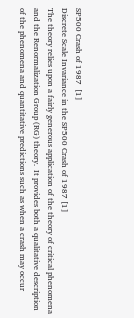SP500 Crash of 1987  [1]
Discrete Scale Invariance in the SP500 Crash of 1987 [1]
The theory relies upon a fairly generous application of the theory of critical phenomena and the Renormalization Group (RG) theory.  It provides both a qualitative description of the phenomena and quantitative predictions such as when a crash may occur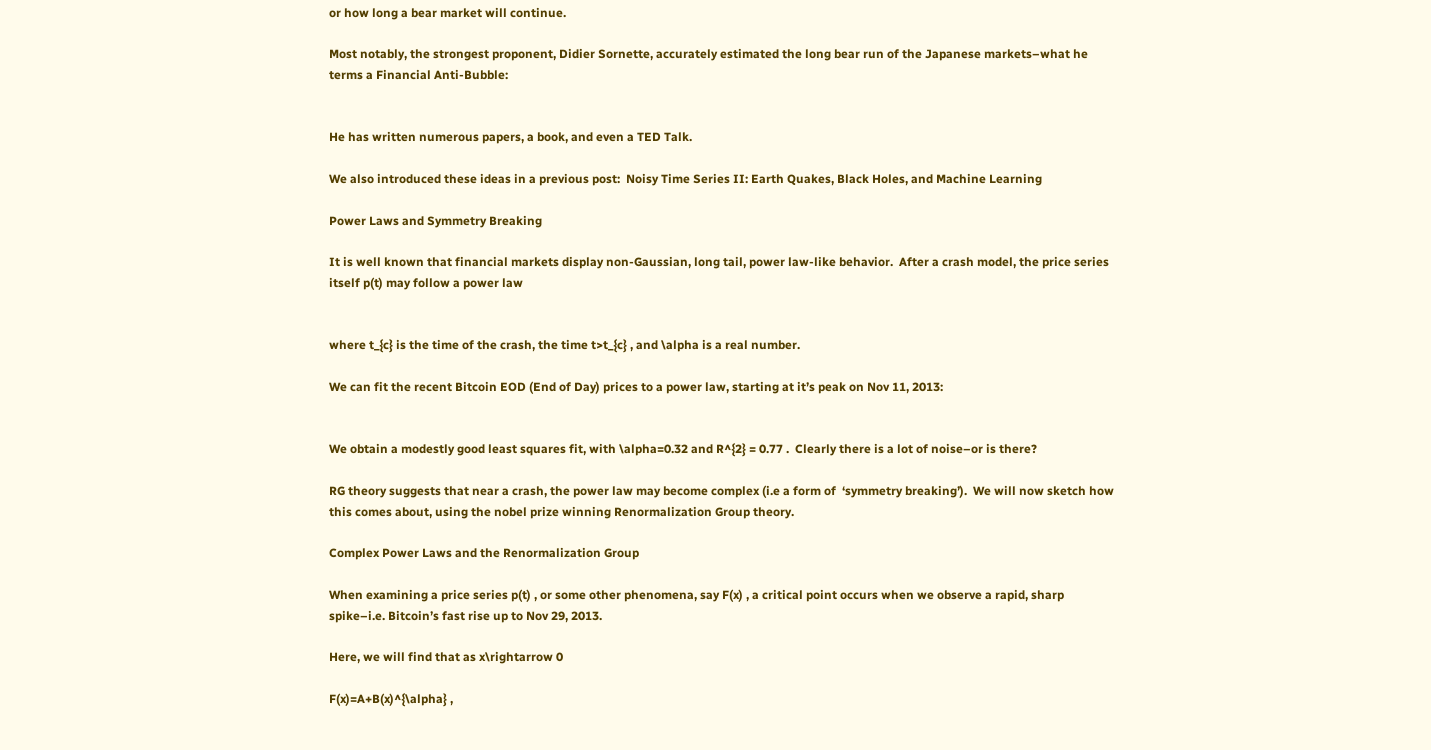or how long a bear market will continue.

Most notably, the strongest proponent, Didier Sornette, accurately estimated the long bear run of the Japanese markets–what he terms a Financial Anti-Bubble:


He has written numerous papers, a book, and even a TED Talk.

We also introduced these ideas in a previous post:  Noisy Time Series II: Earth Quakes, Black Holes, and Machine Learning

Power Laws and Symmetry Breaking

It is well known that financial markets display non-Gaussian, long tail, power law-like behavior.  After a crash model, the price series itself p(t) may follow a power law


where t_{c} is the time of the crash, the time t>t_{c} , and \alpha is a real number.

We can fit the recent Bitcoin EOD (End of Day) prices to a power law, starting at it’s peak on Nov 11, 2013:


We obtain a modestly good least squares fit, with \alpha=0.32 and R^{2} = 0.77 .  Clearly there is a lot of noise–or is there?

RG theory suggests that near a crash, the power law may become complex (i.e a form of  ‘symmetry breaking’).  We will now sketch how this comes about, using the nobel prize winning Renormalization Group theory.

Complex Power Laws and the Renormalization Group

When examining a price series p(t) , or some other phenomena, say F(x) , a critical point occurs when we observe a rapid, sharp spike–i.e. Bitcoin’s fast rise up to Nov 29, 2013.

Here, we will find that as x\rightarrow 0

F(x)=A+B(x)^{\alpha} ,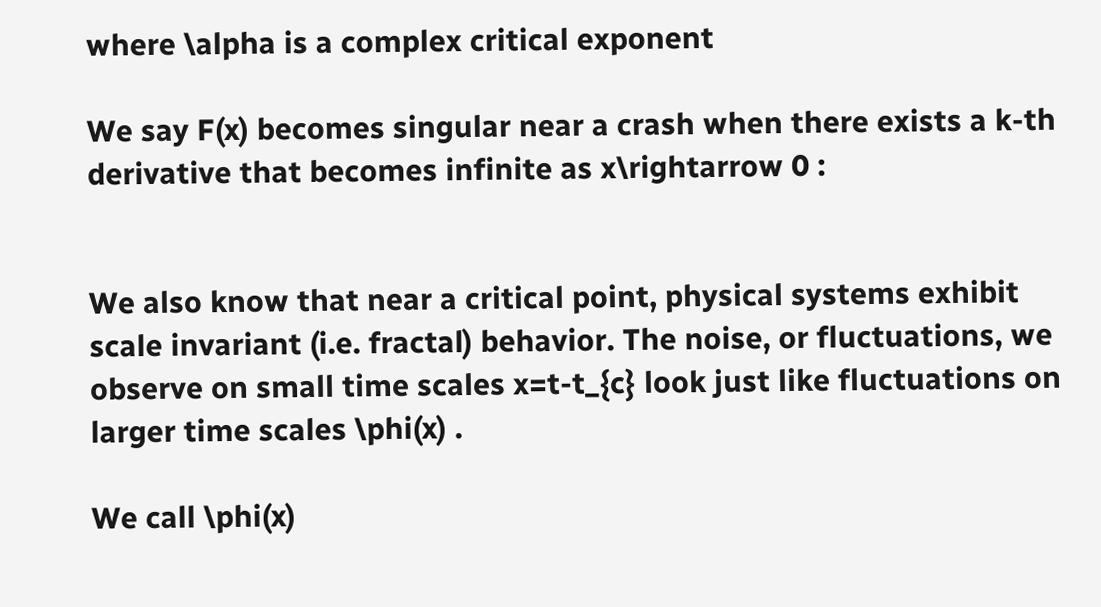where \alpha is a complex critical exponent

We say F(x) becomes singular near a crash when there exists a k-th derivative that becomes infinite as x\rightarrow 0 :


We also know that near a critical point, physical systems exhibit scale invariant (i.e. fractal) behavior. The noise, or fluctuations, we observe on small time scales x=t-t_{c} look just like fluctuations on larger time scales \phi(x) .

We call \phi(x)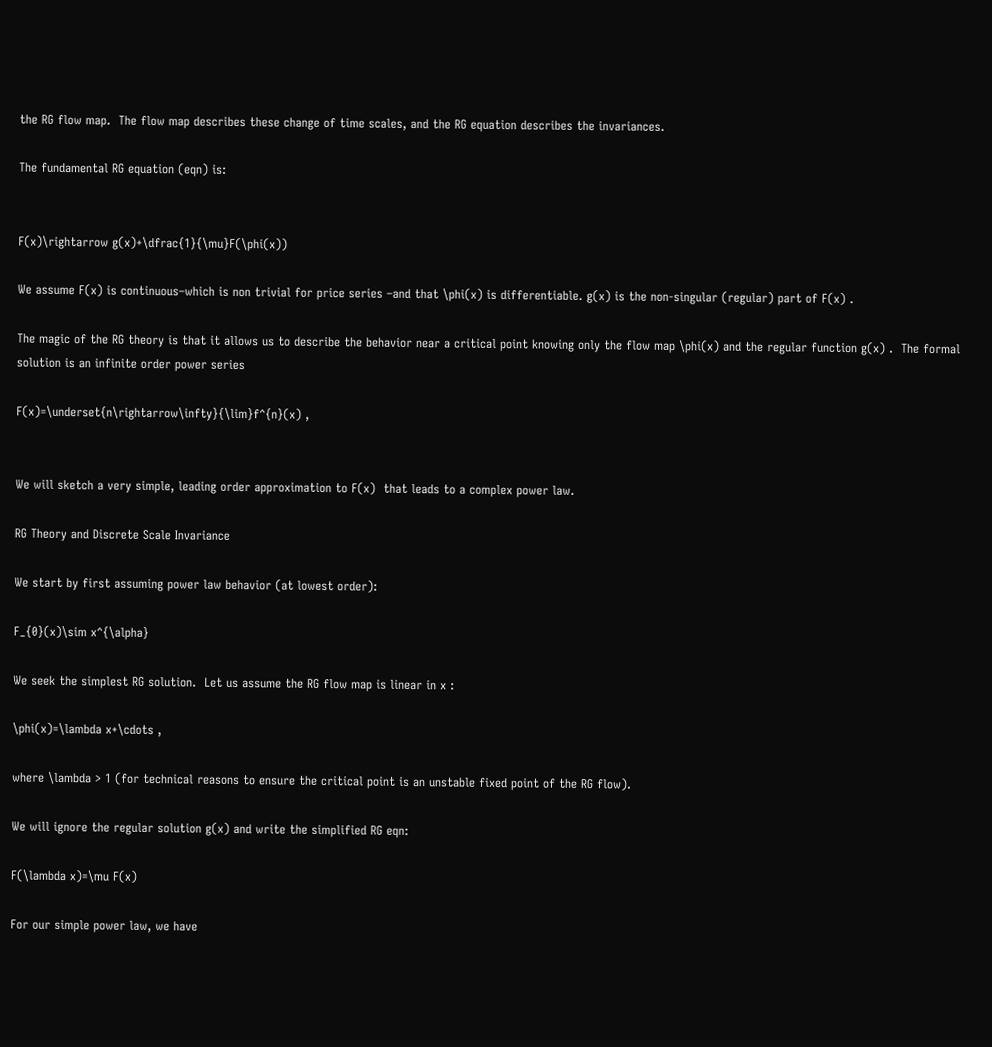the RG flow map.  The flow map describes these change of time scales, and the RG equation describes the invariances.

The fundamental RG equation (eqn) is:


F(x)\rightarrow g(x)+\dfrac{1}{\mu}F(\phi(x))

We assume F(x) is continuous–which is non trivial for price series –and that \phi(x) is differentiable. g(x) is the non-singular (regular) part of F(x) .

The magic of the RG theory is that it allows us to describe the behavior near a critical point knowing only the flow map \phi(x) and the regular function g(x) .  The formal solution is an infinite order power series

F(x)=\underset{n\rightarrow\infty}{\lim}f^{n}(x) ,


We will sketch a very simple, leading order approximation to F(x)  that leads to a complex power law.

RG Theory and Discrete Scale Invariance

We start by first assuming power law behavior (at lowest order):

F_{0}(x)\sim x^{\alpha}

We seek the simplest RG solution.  Let us assume the RG flow map is linear in x :

\phi(x)=\lambda x+\cdots ,

where \lambda > 1 (for technical reasons to ensure the critical point is an unstable fixed point of the RG flow).

We will ignore the regular solution g(x) and write the simplified RG eqn:

F(\lambda x)=\mu F(x)

For our simple power law, we have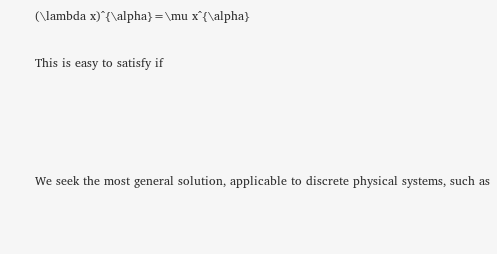(\lambda x)^{\alpha}=\mu x^{\alpha}

This is easy to satisfy if




We seek the most general solution, applicable to discrete physical systems, such as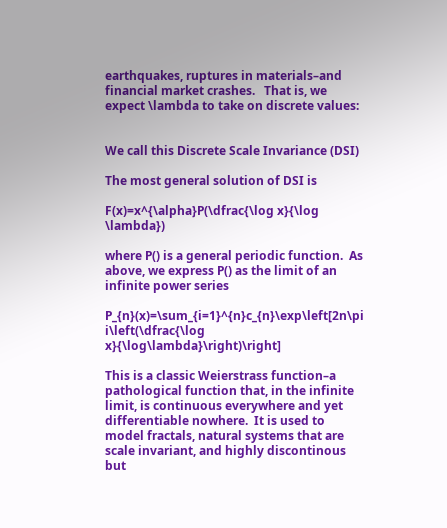earthquakes, ruptures in materials–and financial market crashes.   That is, we expect \lambda to take on discrete values:


We call this Discrete Scale Invariance (DSI)

The most general solution of DSI is

F(x)=x^{\alpha}P(\dfrac{\log x}{\log \lambda})

where P() is a general periodic function.  As above, we express P() as the limit of an infinite power series

P_{n}(x)=\sum_{i=1}^{n}c_{n}\exp\left[2n\pi i\left(\dfrac{\log x}{\log\lambda}\right)\right]

This is a classic Weierstrass function–a pathological function that, in the infinite limit, is continuous everywhere and yet differentiable nowhere.  It is used to model fractals, natural systems that are scale invariant, and highly discontinous but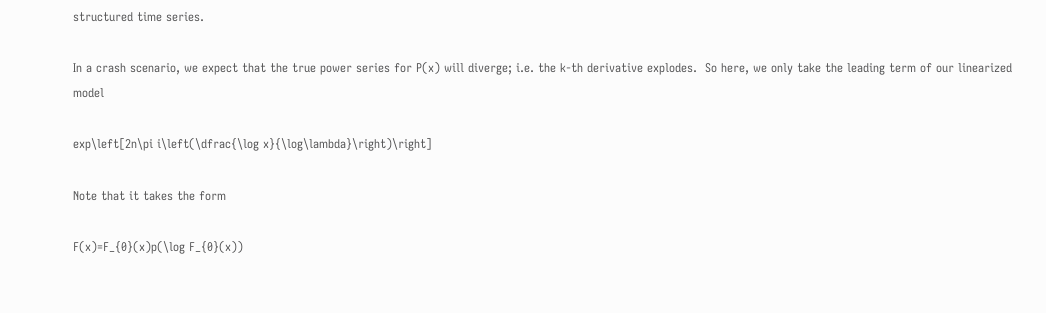structured time series.

In a crash scenario, we expect that the true power series for P(x) will diverge; i.e. the k-th derivative explodes.  So here, we only take the leading term of our linearized model

exp\left[2n\pi i\left(\dfrac{\log x}{\log\lambda}\right)\right]

Note that it takes the form

F(x)=F_{0}(x)p(\log F_{0}(x))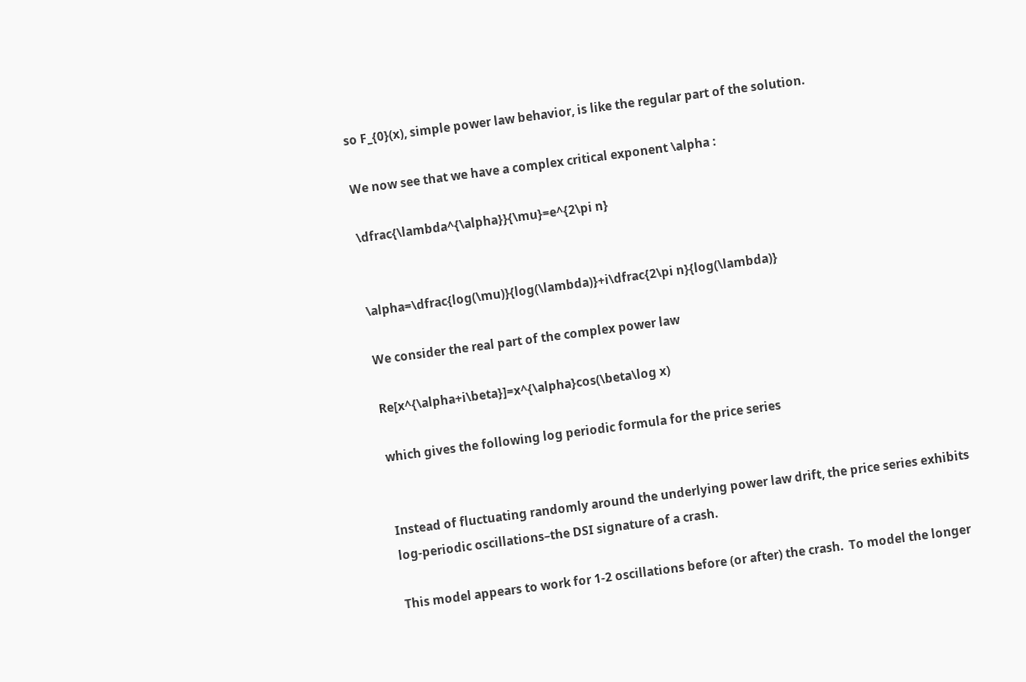so F_{0}(x), simple power law behavior, is like the regular part of the solution.

We now see that we have a complex critical exponent \alpha :

\dfrac{\lambda^{\alpha}}{\mu}=e^{2\pi n}


\alpha=\dfrac{log(\mu)}{log(\lambda)}+i\dfrac{2\pi n}{log(\lambda)}

We consider the real part of the complex power law

Re[x^{\alpha+i\beta}]=x^{\alpha}cos(\beta\log x)

which gives the following log periodic formula for the price series


Instead of fluctuating randomly around the underlying power law drift, the price series exhibits log-periodic oscillations–the DSI signature of a crash.

This model appears to work for 1-2 oscillations before (or after) the crash.  To model the longer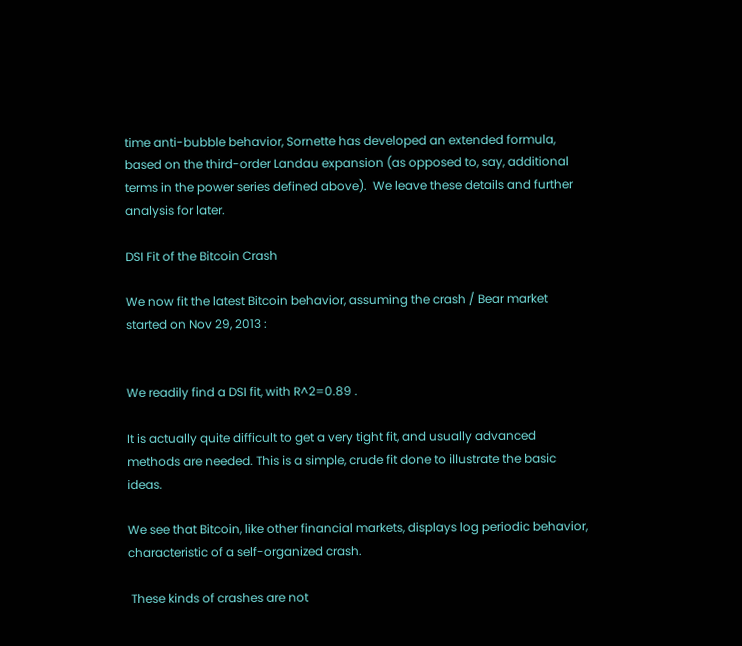time anti-bubble behavior, Sornette has developed an extended formula, based on the third-order Landau expansion (as opposed to, say, additional terms in the power series defined above).  We leave these details and further analysis for later.

DSI Fit of the Bitcoin Crash

We now fit the latest Bitcoin behavior, assuming the crash / Bear market started on Nov 29, 2013 :


We readily find a DSI fit, with R^2=0.89 .

It is actually quite difficult to get a very tight fit, and usually advanced methods are needed. This is a simple, crude fit done to illustrate the basic ideas.

We see that Bitcoin, like other financial markets, displays log periodic behavior, characteristic of a self-organized crash.

 These kinds of crashes are not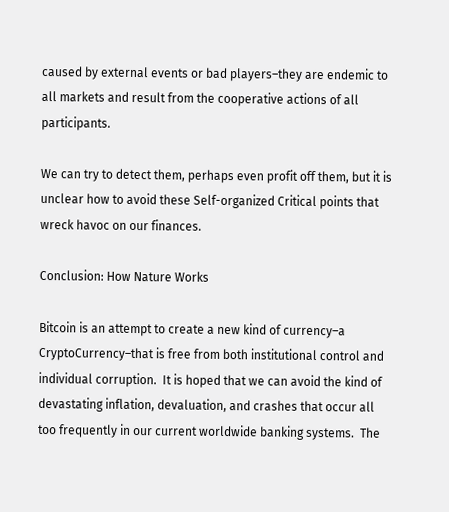caused by external events or bad players–they are endemic to all markets and result from the cooperative actions of all participants.

We can try to detect them, perhaps even profit off them, but it is unclear how to avoid these Self-organized Critical points that wreck havoc on our finances.

Conclusion: How Nature Works

Bitcoin is an attempt to create a new kind of currency–a CryptoCurrency–that is free from both institutional control and individual corruption.  It is hoped that we can avoid the kind of devastating inflation, devaluation, and crashes that occur all too frequently in our current worldwide banking systems.  The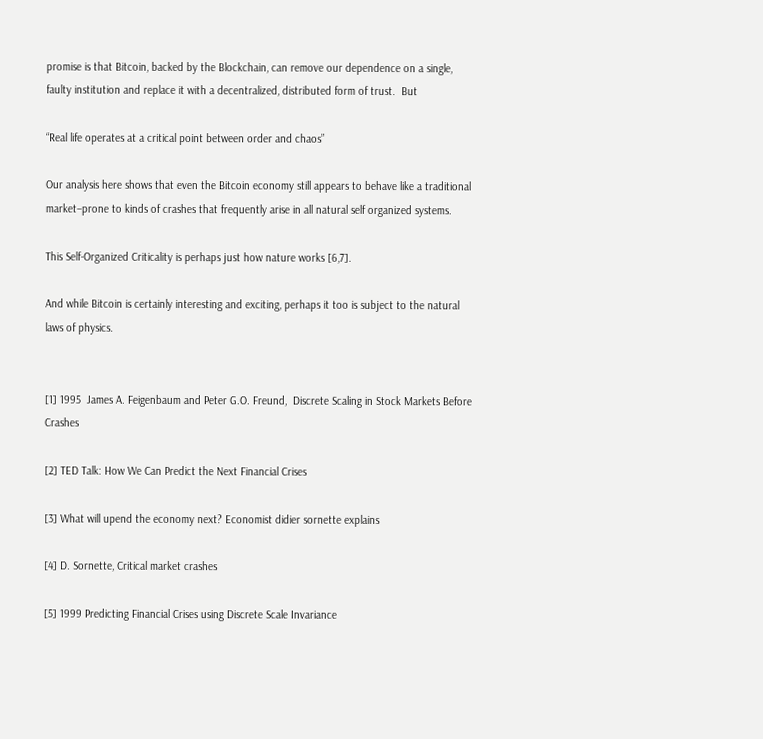promise is that Bitcoin, backed by the Blockchain, can remove our dependence on a single, faulty institution and replace it with a decentralized, distributed form of trust.  But

“Real life operates at a critical point between order and chaos”

Our analysis here shows that even the Bitcoin economy still appears to behave like a traditional market–prone to kinds of crashes that frequently arise in all natural self organized systems.

This Self-Organized Criticality is perhaps just how nature works [6,7].

And while Bitcoin is certainly interesting and exciting, perhaps it too is subject to the natural laws of physics.


[1] 1995  James A. Feigenbaum and Peter G.O. Freund,  Discrete Scaling in Stock Markets Before Crashes

[2] TED Talk: How We Can Predict the Next Financial Crises

[3] What will upend the economy next? Economist didier sornette explains

[4] D. Sornette, Critical market crashes

[5] 1999 Predicting Financial Crises using Discrete Scale Invariance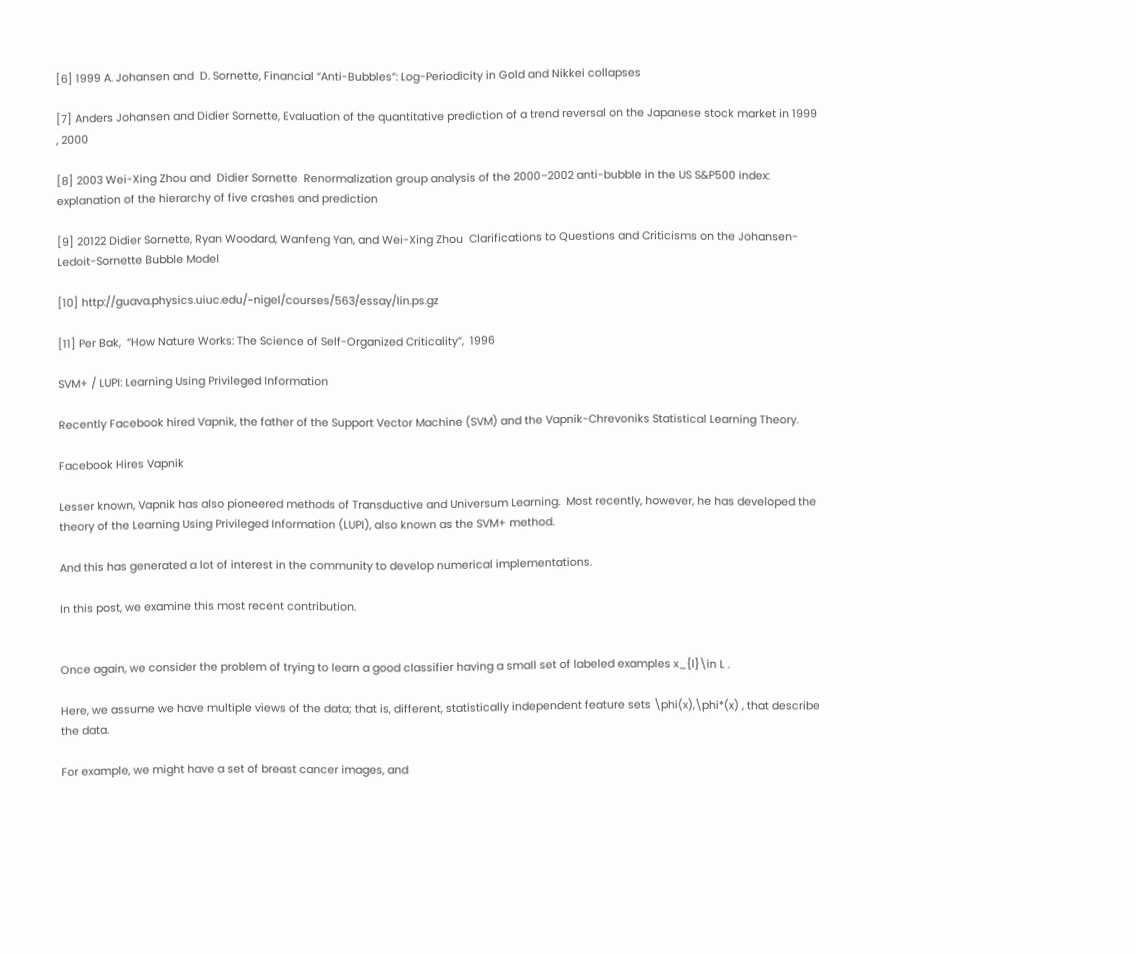[6] 1999 A. Johansen and  D. Sornette, Financial “Anti-Bubbles”: Log-Periodicity in Gold and Nikkei collapses

[7] Anders Johansen and Didier Sornette, Evaluation of the quantitative prediction of a trend reversal on the Japanese stock market in 1999 , 2000

[8] 2003 Wei-Xing Zhou and  Didier Sornette  Renormalization group analysis of the 2000–2002 anti-bubble in the US S&P500 index: explanation of the hierarchy of five crashes and prediction

[9] 20122 Didier Sornette, Ryan Woodard, Wanfeng Yan, and Wei-Xing Zhou  Clarifications to Questions and Criticisms on the Johansen-Ledoit-Sornette Bubble Model

[10] http://guava.physics.uiuc.edu/~nigel/courses/563/essay/lin.ps.gz

[11] Per Bak,  “How Nature Works: The Science of Self-Organized Criticality”,  1996

SVM+ / LUPI: Learning Using Privileged Information

Recently Facebook hired Vapnik, the father of the Support Vector Machine (SVM) and the Vapnik-Chrevoniks Statistical Learning Theory.

Facebook Hires Vapnik

Lesser known, Vapnik has also pioneered methods of Transductive and Universum Learning.  Most recently, however, he has developed the theory of the Learning Using Privileged Information (LUPI), also known as the SVM+ method.

And this has generated a lot of interest in the community to develop numerical implementations.

In this post, we examine this most recent contribution.


Once again, we consider the problem of trying to learn a good classifier having a small set of labeled examples x_{l}\in L .

Here, we assume we have multiple views of the data; that is, different, statistically independent feature sets \phi(x),\phi*(x) , that describe the data.

For example, we might have a set of breast cancer images, and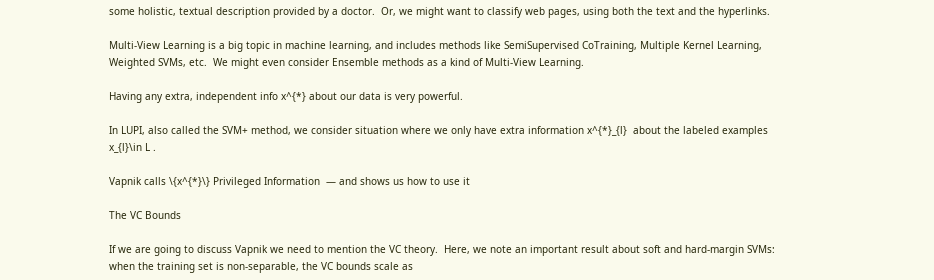some holistic, textual description provided by a doctor.  Or, we might want to classify web pages, using both the text and the hyperlinks.

Multi-View Learning is a big topic in machine learning, and includes methods like SemiSupervised CoTraining, Multiple Kernel Learning, Weighted SVMs, etc.  We might even consider Ensemble methods as a kind of Multi-View Learning.

Having any extra, independent info x^{*} about our data is very powerful.

In LUPI, also called the SVM+ method, we consider situation where we only have extra information x^{*}_{l}  about the labeled examples x_{l}\in L .

Vapnik calls \{x^{*}\} Privileged Information  — and shows us how to use it

The VC Bounds

If we are going to discuss Vapnik we need to mention the VC theory.  Here, we note an important result about soft and hard-margin SVMs:  when the training set is non-separable, the VC bounds scale as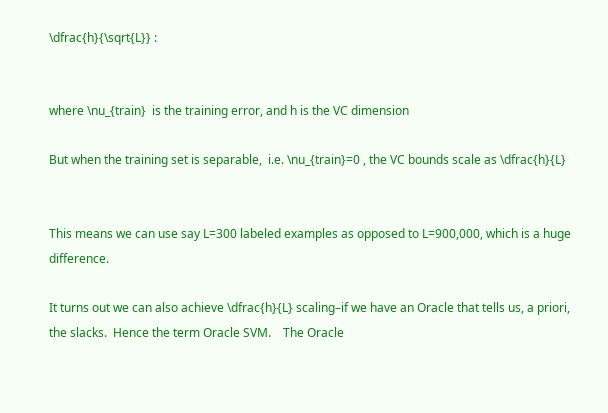\dfrac{h}{\sqrt{L}} :


where \nu_{train}  is the training error, and h is the VC dimension

But when the training set is separable,  i.e. \nu_{train}=0 , the VC bounds scale as \dfrac{h}{L}


This means we can use say L=300 labeled examples as opposed to L=900,000, which is a huge difference.

It turns out we can also achieve \dfrac{h}{L} scaling–if we have an Oracle that tells us, a priori, the slacks.  Hence the term Oracle SVM.    The Oracle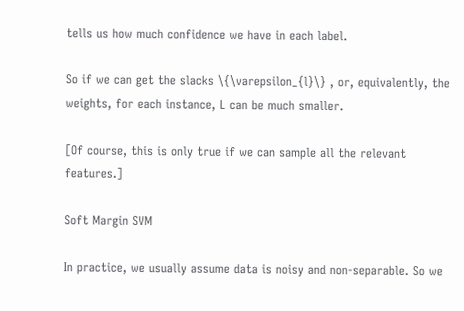tells us how much confidence we have in each label.

So if we can get the slacks \{\varepsilon_{l}\} , or, equivalently, the weights, for each instance, L can be much smaller.

[Of course, this is only true if we can sample all the relevant features.]

Soft Margin SVM

In practice, we usually assume data is noisy and non-separable. So we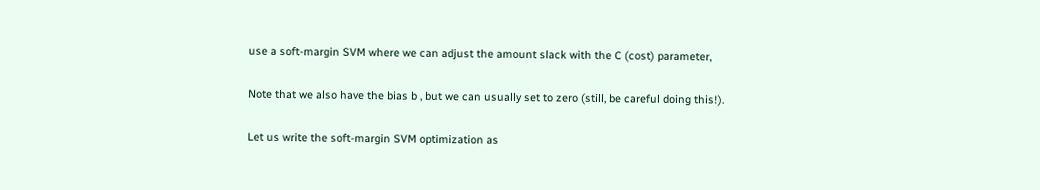use a soft-margin SVM where we can adjust the amount slack with the C (cost) parameter,

Note that we also have the bias b , but we can usually set to zero (still, be careful doing this!).

Let us write the soft-margin SVM optimization as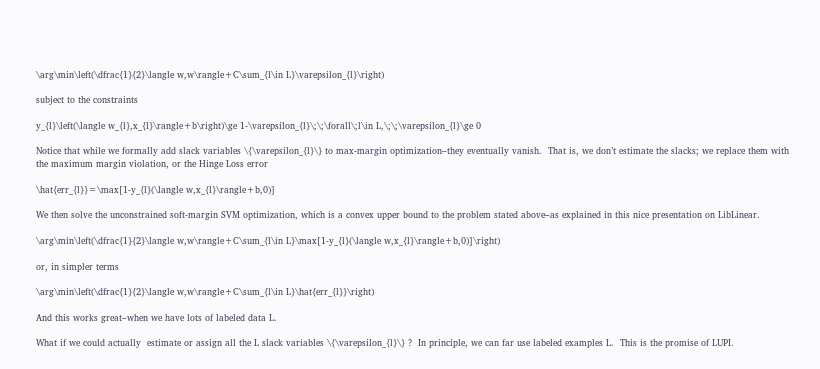\arg\min\left(\dfrac{1}{2}\langle w,w\rangle+C\sum_{l\in L}\varepsilon_{l}\right)

subject to the constraints

y_{l}\left(\langle w_{l},x_{l}\rangle+b\right)\ge 1-\varepsilon_{l}\;\;\forall\;l\in L,\;\;\varepsilon_{l}\ge 0

Notice that while we formally add slack variables \{\varepsilon_{l}\} to max-margin optimization–they eventually vanish.  That is, we don’t estimate the slacks; we replace them with the maximum margin violation, or the Hinge Loss error

\hat{err_{l}}=\max[1-y_{l}(\langle w,x_{l}\rangle+b,0)]

We then solve the unconstrained soft-margin SVM optimization, which is a convex upper bound to the problem stated above–as explained in this nice presentation on LibLinear.

\arg\min\left(\dfrac{1}{2}\langle w,w\rangle+C\sum_{l\in L}\max[1-y_{l}(\langle w,x_{l}\rangle+b,0)]\right)

or, in simpler terms

\arg\min\left(\dfrac{1}{2}\langle w,w\rangle+C\sum_{l\in L}\hat{err_{l}}\right)

And this works great–when we have lots of labeled data L.

What if we could actually  estimate or assign all the L slack variables \{\varepsilon_{l}\} ?  In principle, we can far use labeled examples L.  This is the promise of LUPI.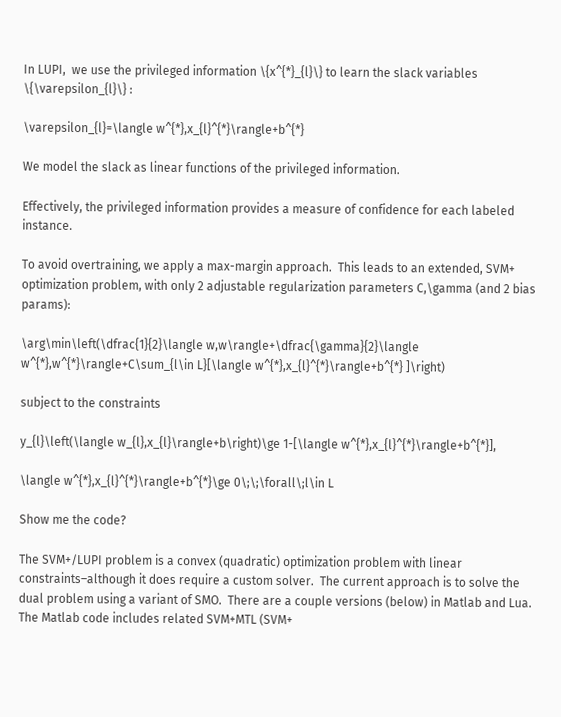In LUPI,  we use the privileged information \{x^{*}_{l}\} to learn the slack variables \{\varepsilon_{l}\} :

\varepsilon_{l}=\langle w^{*},x_{l}^{*}\rangle+b^{*}

We model the slack as linear functions of the privileged information.

Effectively, the privileged information provides a measure of confidence for each labeled instance.

To avoid overtraining, we apply a max-margin approach.  This leads to an extended, SVM+ optimization problem, with only 2 adjustable regularization parameters C,\gamma (and 2 bias params):

\arg\min\left(\dfrac{1}{2}\langle w,w\rangle+\dfrac{\gamma}{2}\langle w^{*},w^{*}\rangle+C\sum_{l\in L}[\langle w^{*},x_{l}^{*}\rangle+b^{*} ]\right)

subject to the constraints

y_{l}\left(\langle w_{l},x_{l}\rangle+b\right)\ge 1-[\langle w^{*},x_{l}^{*}\rangle+b^{*}],

\langle w^{*},x_{l}^{*}\rangle+b^{*}\ge 0\;\;\forall\;l\in L

Show me the code?

The SVM+/LUPI problem is a convex (quadratic) optimization problem with linear constraints–although it does require a custom solver.  The current approach is to solve the dual problem using a variant of SMO.  There are a couple versions (below) in Matlab and Lua.  The Matlab code includes related SVM+MTL (SVM+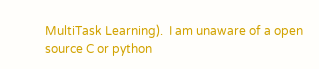MultiTask Learning).  I am unaware of a open source C or python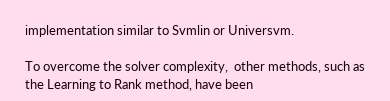implementation similar to Svmlin or Universvm.

To overcome the solver complexity,  other methods, such as the Learning to Rank method, have been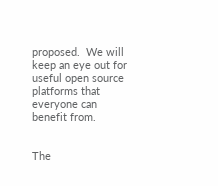proposed.  We will keep an eye out for useful open source platforms that everyone can benefit from.


The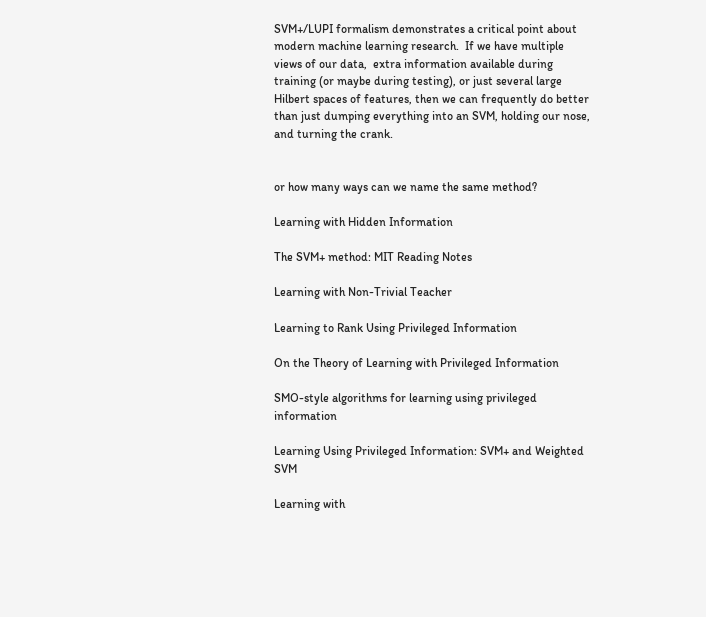SVM+/LUPI formalism demonstrates a critical point about modern machine learning research.  If we have multiple views of our data,  extra information available during training (or maybe during testing), or just several large Hilbert spaces of features, then we can frequently do better than just dumping everything into an SVM, holding our nose, and turning the crank.


or how many ways can we name the same method?

Learning with Hidden Information

The SVM+ method: MIT Reading Notes

Learning with Non-Trivial Teacher

Learning to Rank Using Privileged Information

On the Theory of Learning with Privileged Information

SMO-style algorithms for learning using privileged information

Learning Using Privileged Information: SVM+ and Weighted SVM

Learning with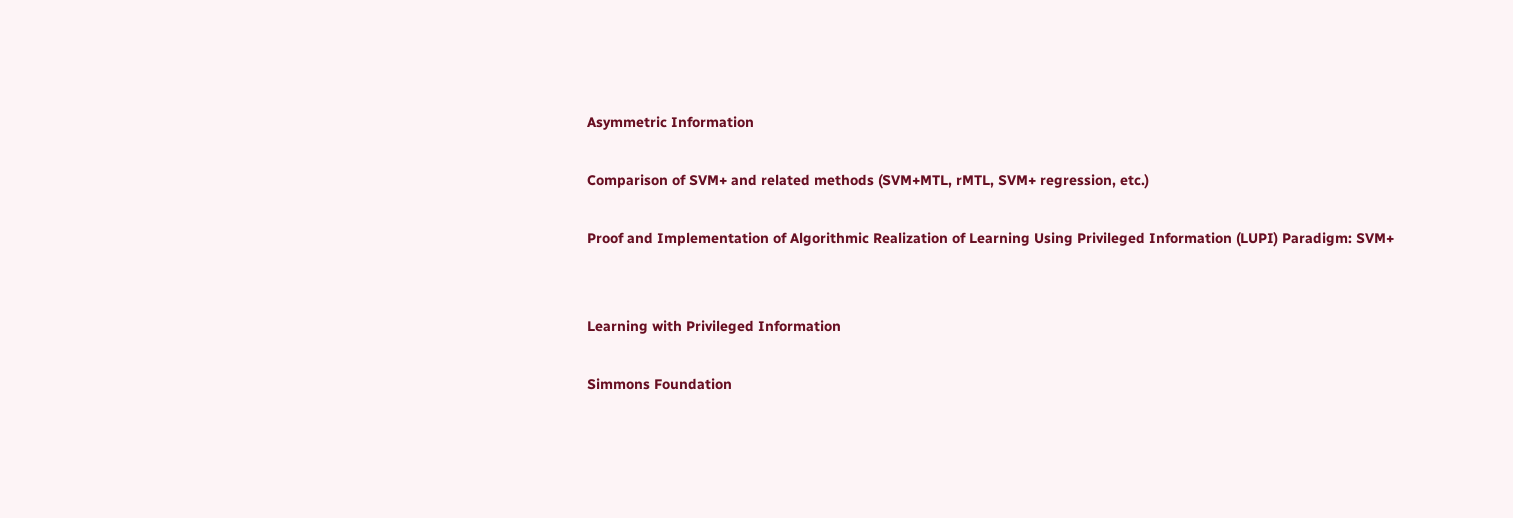Asymmetric Information

Comparison of SVM+ and related methods (SVM+MTL, rMTL, SVM+ regression, etc.)

Proof and Implementation of Algorithmic Realization of Learning Using Privileged Information (LUPI) Paradigm: SVM+


Learning with Privileged Information

Simmons Foundation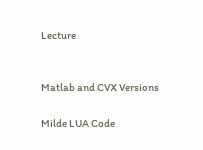Lecture


Matlab and CVX Versions

Milde LUA Code